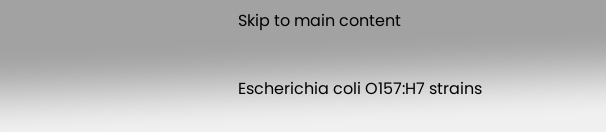Skip to main content

Escherichia coli O157:H7 strains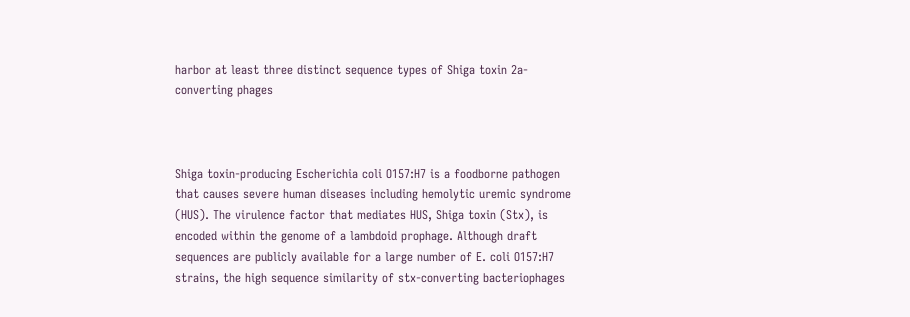harbor at least three distinct sequence types of Shiga toxin 2a-converting phages



Shiga toxin-producing Escherichia coli O157:H7 is a foodborne pathogen that causes severe human diseases including hemolytic uremic syndrome (HUS). The virulence factor that mediates HUS, Shiga toxin (Stx), is encoded within the genome of a lambdoid prophage. Although draft sequences are publicly available for a large number of E. coli O157:H7 strains, the high sequence similarity of stx-converting bacteriophages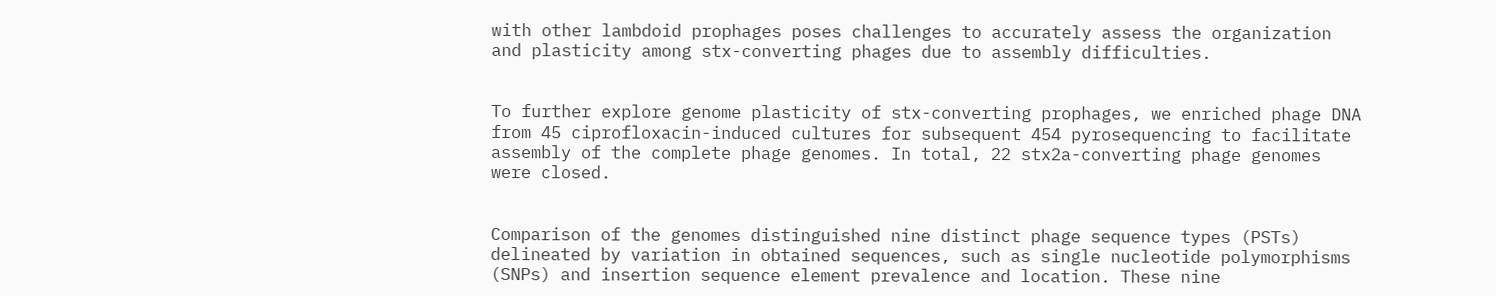with other lambdoid prophages poses challenges to accurately assess the organization and plasticity among stx-converting phages due to assembly difficulties.


To further explore genome plasticity of stx-converting prophages, we enriched phage DNA from 45 ciprofloxacin-induced cultures for subsequent 454 pyrosequencing to facilitate assembly of the complete phage genomes. In total, 22 stx2a-converting phage genomes were closed.


Comparison of the genomes distinguished nine distinct phage sequence types (PSTs) delineated by variation in obtained sequences, such as single nucleotide polymorphisms (SNPs) and insertion sequence element prevalence and location. These nine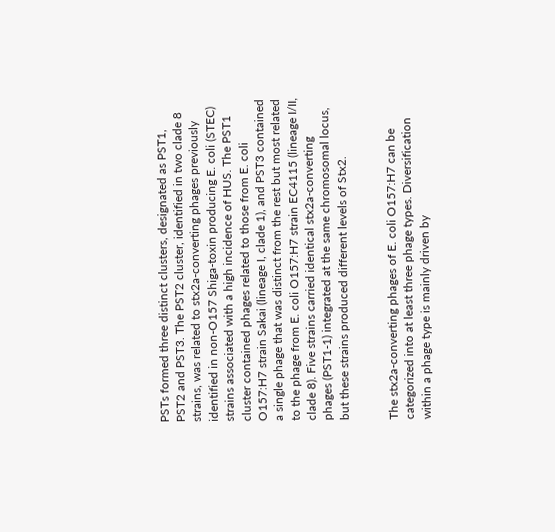PSTs formed three distinct clusters, designated as PST1, PST2 and PST3. The PST2 cluster, identified in two clade 8 strains, was related to stx2a-converting phages previously identified in non-O157 Shiga-toxin producing E. coli (STEC) strains associated with a high incidence of HUS. The PST1 cluster contained phages related to those from E. coli O157:H7 strain Sakai (lineage I, clade 1), and PST3 contained a single phage that was distinct from the rest but most related to the phage from E. coli O157:H7 strain EC4115 (lineage I/II, clade 8). Five strains carried identical stx2a-converting phages (PST1-1) integrated at the same chromosomal locus, but these strains produced different levels of Stx2.


The stx2a-converting phages of E. coli O157:H7 can be categorized into at least three phage types. Diversification within a phage type is mainly driven by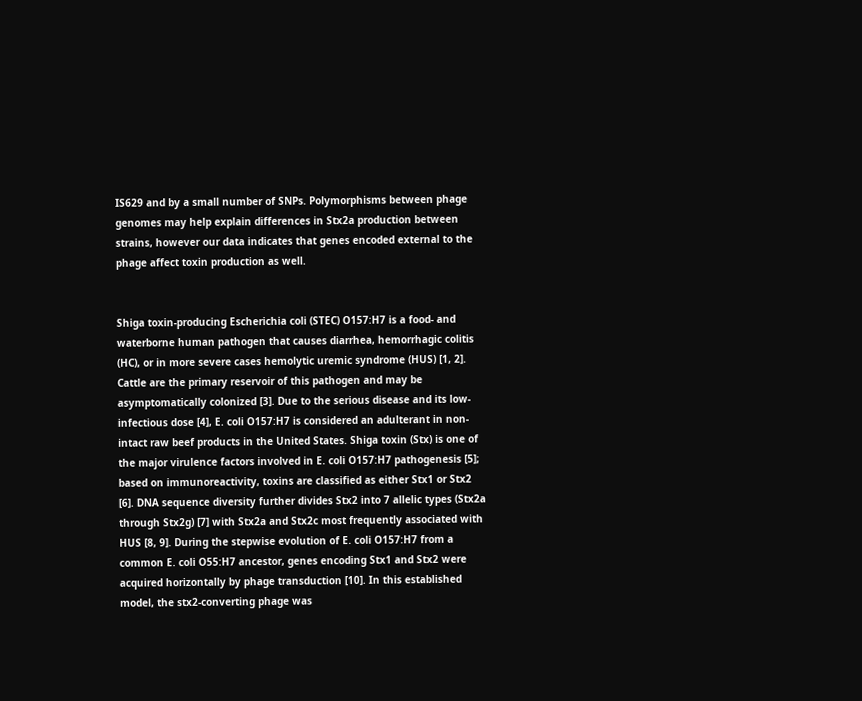IS629 and by a small number of SNPs. Polymorphisms between phage genomes may help explain differences in Stx2a production between strains, however our data indicates that genes encoded external to the phage affect toxin production as well.


Shiga toxin-producing Escherichia coli (STEC) O157:H7 is a food- and waterborne human pathogen that causes diarrhea, hemorrhagic colitis (HC), or in more severe cases hemolytic uremic syndrome (HUS) [1, 2]. Cattle are the primary reservoir of this pathogen and may be asymptomatically colonized [3]. Due to the serious disease and its low-infectious dose [4], E. coli O157:H7 is considered an adulterant in non-intact raw beef products in the United States. Shiga toxin (Stx) is one of the major virulence factors involved in E. coli O157:H7 pathogenesis [5]; based on immunoreactivity, toxins are classified as either Stx1 or Stx2 [6]. DNA sequence diversity further divides Stx2 into 7 allelic types (Stx2a through Stx2g) [7] with Stx2a and Stx2c most frequently associated with HUS [8, 9]. During the stepwise evolution of E. coli O157:H7 from a common E. coli O55:H7 ancestor, genes encoding Stx1 and Stx2 were acquired horizontally by phage transduction [10]. In this established model, the stx2-converting phage was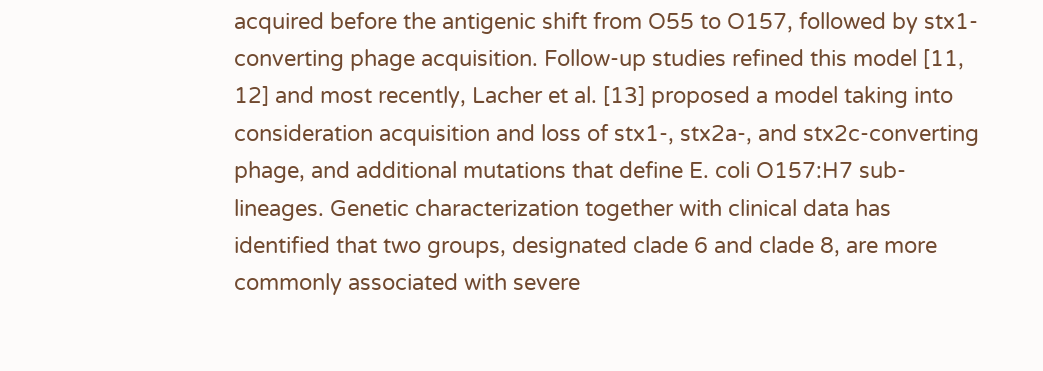acquired before the antigenic shift from O55 to O157, followed by stx1-converting phage acquisition. Follow-up studies refined this model [11, 12] and most recently, Lacher et al. [13] proposed a model taking into consideration acquisition and loss of stx1-, stx2a-, and stx2c-converting phage, and additional mutations that define E. coli O157:H7 sub-lineages. Genetic characterization together with clinical data has identified that two groups, designated clade 6 and clade 8, are more commonly associated with severe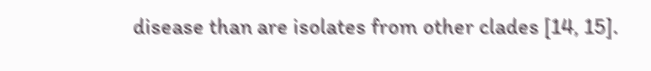disease than are isolates from other clades [14, 15].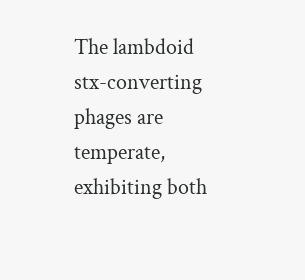The lambdoid stx-converting phages are temperate, exhibiting both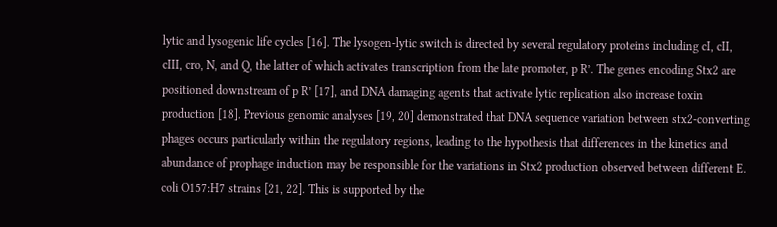lytic and lysogenic life cycles [16]. The lysogen-lytic switch is directed by several regulatory proteins including cI, cII, cIII, cro, N, and Q, the latter of which activates transcription from the late promoter, p R’. The genes encoding Stx2 are positioned downstream of p R’ [17], and DNA damaging agents that activate lytic replication also increase toxin production [18]. Previous genomic analyses [19, 20] demonstrated that DNA sequence variation between stx2-converting phages occurs particularly within the regulatory regions, leading to the hypothesis that differences in the kinetics and abundance of prophage induction may be responsible for the variations in Stx2 production observed between different E. coli O157:H7 strains [21, 22]. This is supported by the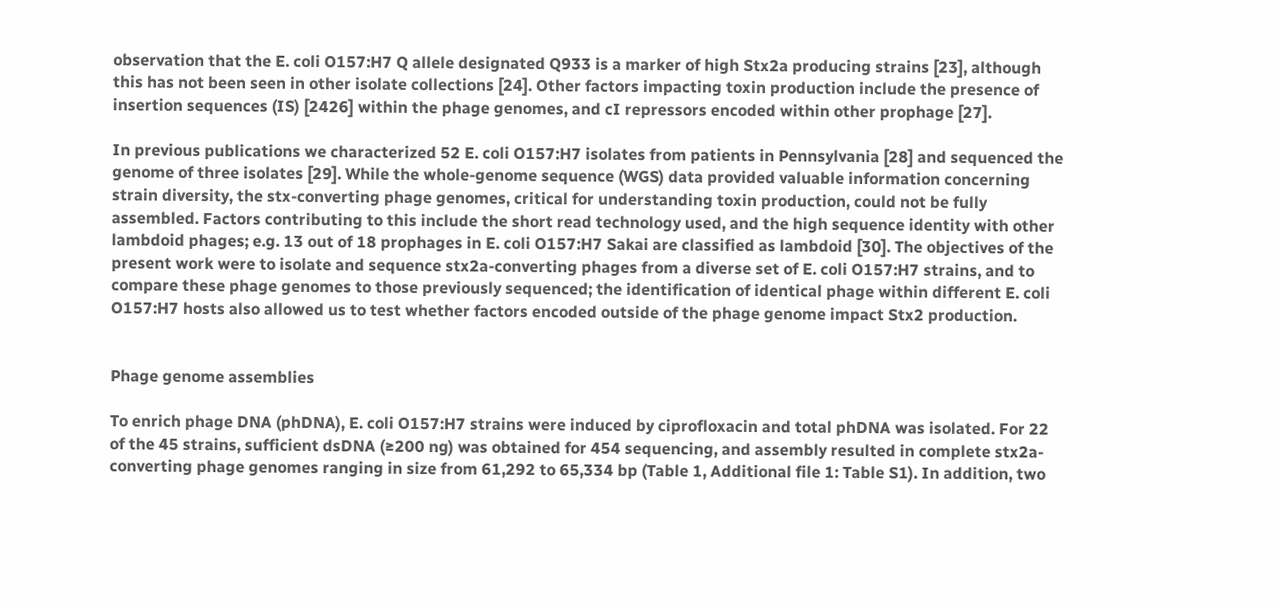observation that the E. coli O157:H7 Q allele designated Q933 is a marker of high Stx2a producing strains [23], although this has not been seen in other isolate collections [24]. Other factors impacting toxin production include the presence of insertion sequences (IS) [2426] within the phage genomes, and cI repressors encoded within other prophage [27].

In previous publications we characterized 52 E. coli O157:H7 isolates from patients in Pennsylvania [28] and sequenced the genome of three isolates [29]. While the whole-genome sequence (WGS) data provided valuable information concerning strain diversity, the stx-converting phage genomes, critical for understanding toxin production, could not be fully assembled. Factors contributing to this include the short read technology used, and the high sequence identity with other lambdoid phages; e.g. 13 out of 18 prophages in E. coli O157:H7 Sakai are classified as lambdoid [30]. The objectives of the present work were to isolate and sequence stx2a-converting phages from a diverse set of E. coli O157:H7 strains, and to compare these phage genomes to those previously sequenced; the identification of identical phage within different E. coli O157:H7 hosts also allowed us to test whether factors encoded outside of the phage genome impact Stx2 production.


Phage genome assemblies

To enrich phage DNA (phDNA), E. coli O157:H7 strains were induced by ciprofloxacin and total phDNA was isolated. For 22 of the 45 strains, sufficient dsDNA (≥200 ng) was obtained for 454 sequencing, and assembly resulted in complete stx2a-converting phage genomes ranging in size from 61,292 to 65,334 bp (Table 1, Additional file 1: Table S1). In addition, two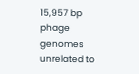15,957 bp phage genomes unrelated to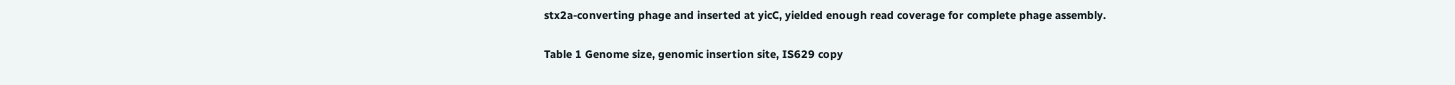stx2a-converting phage and inserted at yicC, yielded enough read coverage for complete phage assembly.

Table 1 Genome size, genomic insertion site, IS629 copy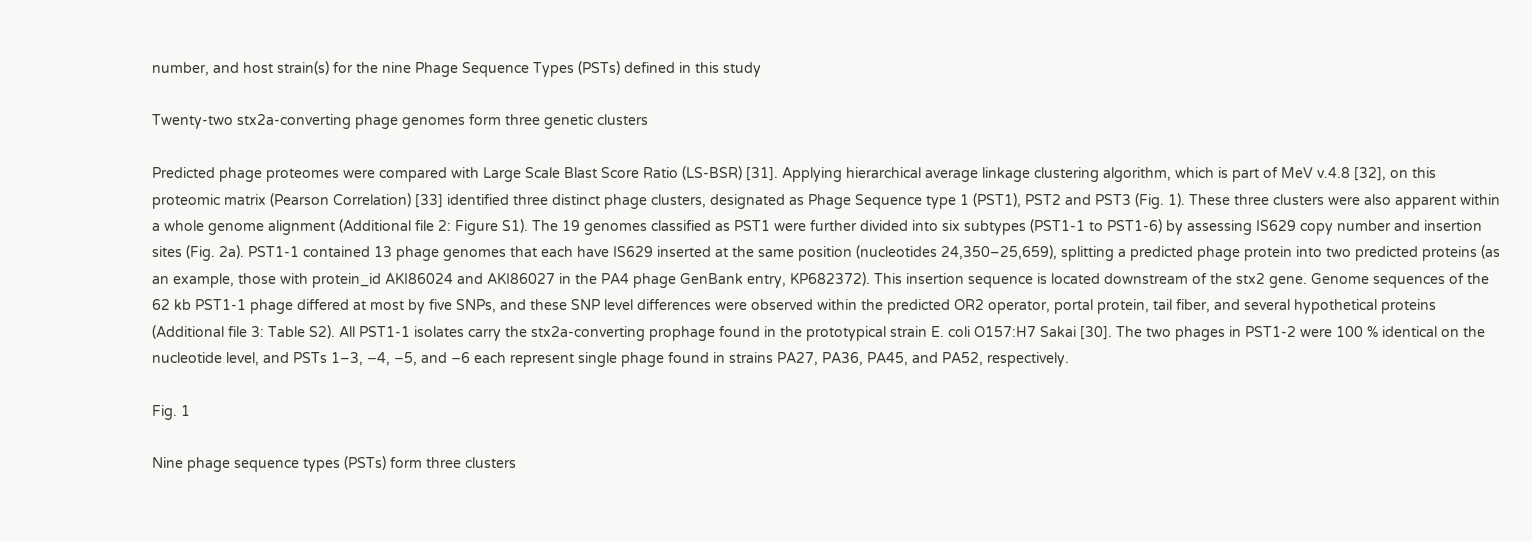number, and host strain(s) for the nine Phage Sequence Types (PSTs) defined in this study

Twenty-two stx2a-converting phage genomes form three genetic clusters

Predicted phage proteomes were compared with Large Scale Blast Score Ratio (LS-BSR) [31]. Applying hierarchical average linkage clustering algorithm, which is part of MeV v.4.8 [32], on this proteomic matrix (Pearson Correlation) [33] identified three distinct phage clusters, designated as Phage Sequence type 1 (PST1), PST2 and PST3 (Fig. 1). These three clusters were also apparent within a whole genome alignment (Additional file 2: Figure S1). The 19 genomes classified as PST1 were further divided into six subtypes (PST1-1 to PST1-6) by assessing IS629 copy number and insertion sites (Fig. 2a). PST1-1 contained 13 phage genomes that each have IS629 inserted at the same position (nucleotides 24,350–25,659), splitting a predicted phage protein into two predicted proteins (as an example, those with protein_id AKI86024 and AKI86027 in the PA4 phage GenBank entry, KP682372). This insertion sequence is located downstream of the stx2 gene. Genome sequences of the 62 kb PST1-1 phage differed at most by five SNPs, and these SNP level differences were observed within the predicted OR2 operator, portal protein, tail fiber, and several hypothetical proteins (Additional file 3: Table S2). All PST1-1 isolates carry the stx2a-converting prophage found in the prototypical strain E. coli O157:H7 Sakai [30]. The two phages in PST1-2 were 100 % identical on the nucleotide level, and PSTs 1–3, −4, −5, and −6 each represent single phage found in strains PA27, PA36, PA45, and PA52, respectively.

Fig. 1

Nine phage sequence types (PSTs) form three clusters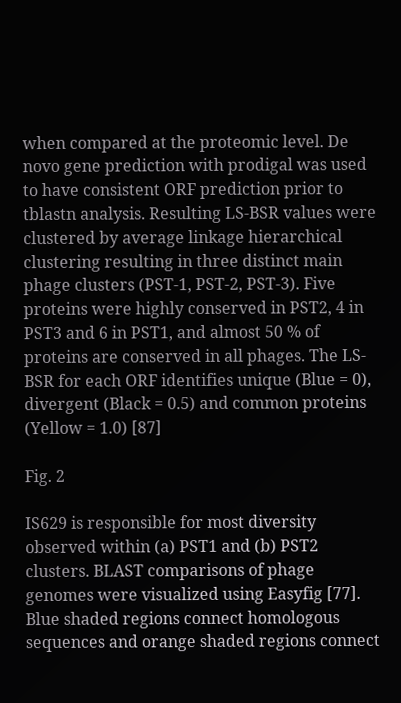when compared at the proteomic level. De novo gene prediction with prodigal was used to have consistent ORF prediction prior to tblastn analysis. Resulting LS-BSR values were clustered by average linkage hierarchical clustering resulting in three distinct main phage clusters (PST-1, PST-2, PST-3). Five proteins were highly conserved in PST2, 4 in PST3 and 6 in PST1, and almost 50 % of proteins are conserved in all phages. The LS-BSR for each ORF identifies unique (Blue = 0), divergent (Black = 0.5) and common proteins (Yellow = 1.0) [87]

Fig. 2

IS629 is responsible for most diversity observed within (a) PST1 and (b) PST2 clusters. BLAST comparisons of phage genomes were visualized using Easyfig [77]. Blue shaded regions connect homologous sequences and orange shaded regions connect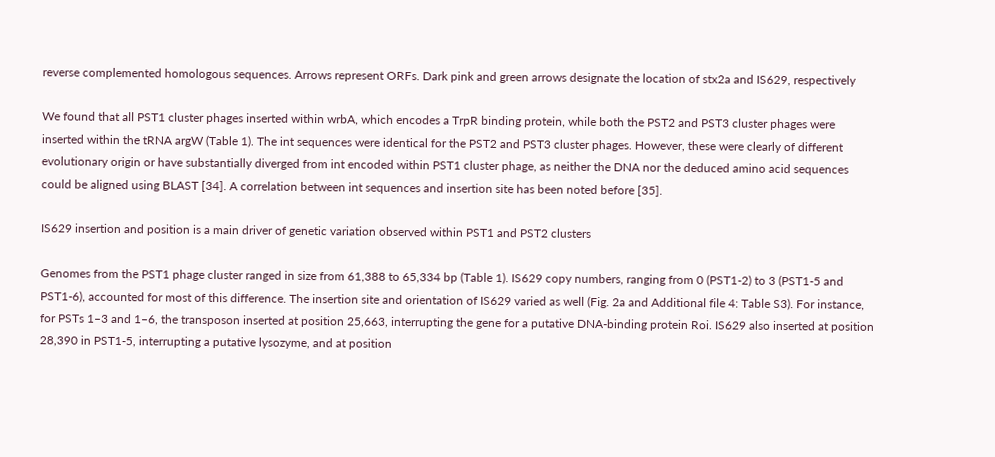reverse complemented homologous sequences. Arrows represent ORFs. Dark pink and green arrows designate the location of stx2a and IS629, respectively

We found that all PST1 cluster phages inserted within wrbA, which encodes a TrpR binding protein, while both the PST2 and PST3 cluster phages were inserted within the tRNA argW (Table 1). The int sequences were identical for the PST2 and PST3 cluster phages. However, these were clearly of different evolutionary origin or have substantially diverged from int encoded within PST1 cluster phage, as neither the DNA nor the deduced amino acid sequences could be aligned using BLAST [34]. A correlation between int sequences and insertion site has been noted before [35].

IS629 insertion and position is a main driver of genetic variation observed within PST1 and PST2 clusters

Genomes from the PST1 phage cluster ranged in size from 61,388 to 65,334 bp (Table 1). IS629 copy numbers, ranging from 0 (PST1-2) to 3 (PST1-5 and PST1-6), accounted for most of this difference. The insertion site and orientation of IS629 varied as well (Fig. 2a and Additional file 4: Table S3). For instance, for PSTs 1–3 and 1–6, the transposon inserted at position 25,663, interrupting the gene for a putative DNA-binding protein Roi. IS629 also inserted at position 28,390 in PST1-5, interrupting a putative lysozyme, and at position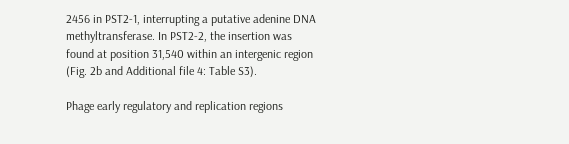2456 in PST2-1, interrupting a putative adenine DNA methyltransferase. In PST2-2, the insertion was found at position 31,540 within an intergenic region (Fig. 2b and Additional file 4: Table S3).

Phage early regulatory and replication regions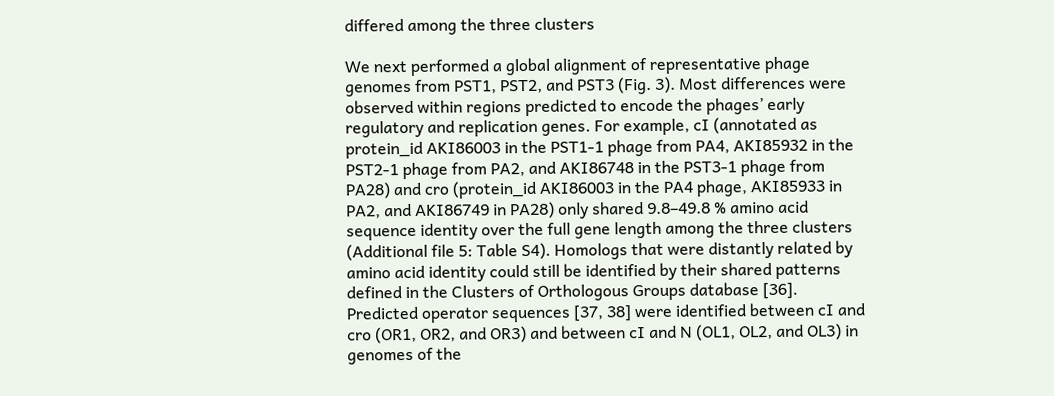differed among the three clusters

We next performed a global alignment of representative phage genomes from PST1, PST2, and PST3 (Fig. 3). Most differences were observed within regions predicted to encode the phages’ early regulatory and replication genes. For example, cI (annotated as protein_id AKI86003 in the PST1-1 phage from PA4, AKI85932 in the PST2-1 phage from PA2, and AKI86748 in the PST3-1 phage from PA28) and cro (protein_id AKI86003 in the PA4 phage, AKI85933 in PA2, and AKI86749 in PA28) only shared 9.8–49.8 % amino acid sequence identity over the full gene length among the three clusters (Additional file 5: Table S4). Homologs that were distantly related by amino acid identity could still be identified by their shared patterns defined in the Clusters of Orthologous Groups database [36]. Predicted operator sequences [37, 38] were identified between cI and cro (OR1, OR2, and OR3) and between cI and N (OL1, OL2, and OL3) in genomes of the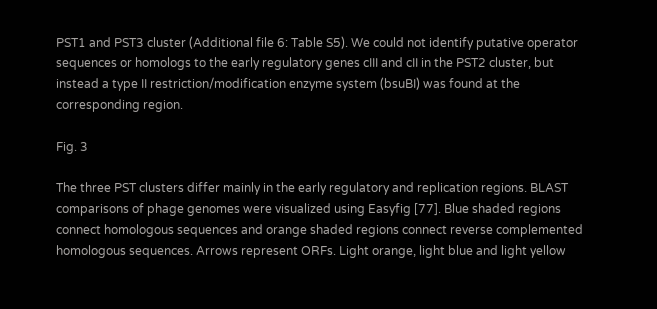PST1 and PST3 cluster (Additional file 6: Table S5). We could not identify putative operator sequences or homologs to the early regulatory genes cIII and cII in the PST2 cluster, but instead a type II restriction/modification enzyme system (bsuBI) was found at the corresponding region.

Fig. 3

The three PST clusters differ mainly in the early regulatory and replication regions. BLAST comparisons of phage genomes were visualized using Easyfig [77]. Blue shaded regions connect homologous sequences and orange shaded regions connect reverse complemented homologous sequences. Arrows represent ORFs. Light orange, light blue and light yellow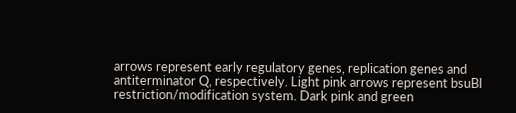arrows represent early regulatory genes, replication genes and antiterminator Q, respectively. Light pink arrows represent bsuBI restriction/modification system. Dark pink and green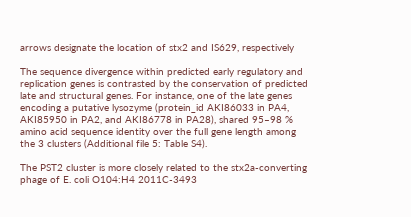arrows designate the location of stx2 and IS629, respectively

The sequence divergence within predicted early regulatory and replication genes is contrasted by the conservation of predicted late and structural genes. For instance, one of the late genes encoding a putative lysozyme (protein_id AKI86033 in PA4, AKI85950 in PA2, and AKI86778 in PA28), shared 95–98 % amino acid sequence identity over the full gene length among the 3 clusters (Additional file 5: Table S4).

The PST2 cluster is more closely related to the stx2a-converting phage of E. coli O104:H4 2011C-3493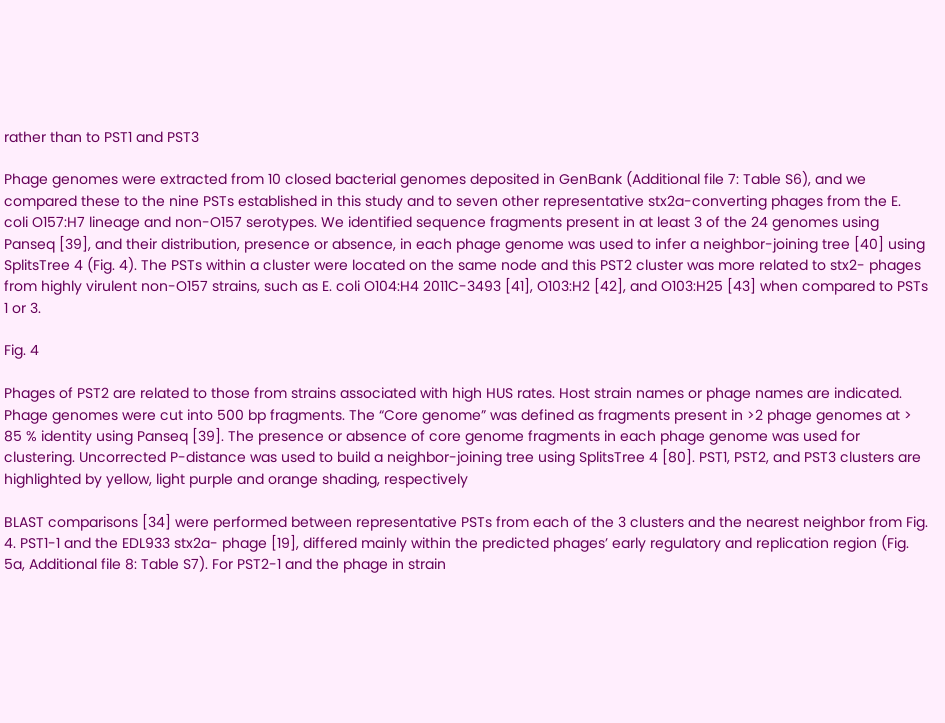rather than to PST1 and PST3

Phage genomes were extracted from 10 closed bacterial genomes deposited in GenBank (Additional file 7: Table S6), and we compared these to the nine PSTs established in this study and to seven other representative stx2a-converting phages from the E. coli O157:H7 lineage and non-O157 serotypes. We identified sequence fragments present in at least 3 of the 24 genomes using Panseq [39], and their distribution, presence or absence, in each phage genome was used to infer a neighbor-joining tree [40] using SplitsTree 4 (Fig. 4). The PSTs within a cluster were located on the same node and this PST2 cluster was more related to stx2- phages from highly virulent non-O157 strains, such as E. coli O104:H4 2011C-3493 [41], O103:H2 [42], and O103:H25 [43] when compared to PSTs 1 or 3.

Fig. 4

Phages of PST2 are related to those from strains associated with high HUS rates. Host strain names or phage names are indicated. Phage genomes were cut into 500 bp fragments. The “Core genome” was defined as fragments present in >2 phage genomes at > 85 % identity using Panseq [39]. The presence or absence of core genome fragments in each phage genome was used for clustering. Uncorrected P-distance was used to build a neighbor-joining tree using SplitsTree 4 [80]. PST1, PST2, and PST3 clusters are highlighted by yellow, light purple and orange shading, respectively

BLAST comparisons [34] were performed between representative PSTs from each of the 3 clusters and the nearest neighbor from Fig. 4. PST1-1 and the EDL933 stx2a- phage [19], differed mainly within the predicted phages’ early regulatory and replication region (Fig. 5a, Additional file 8: Table S7). For PST2-1 and the phage in strain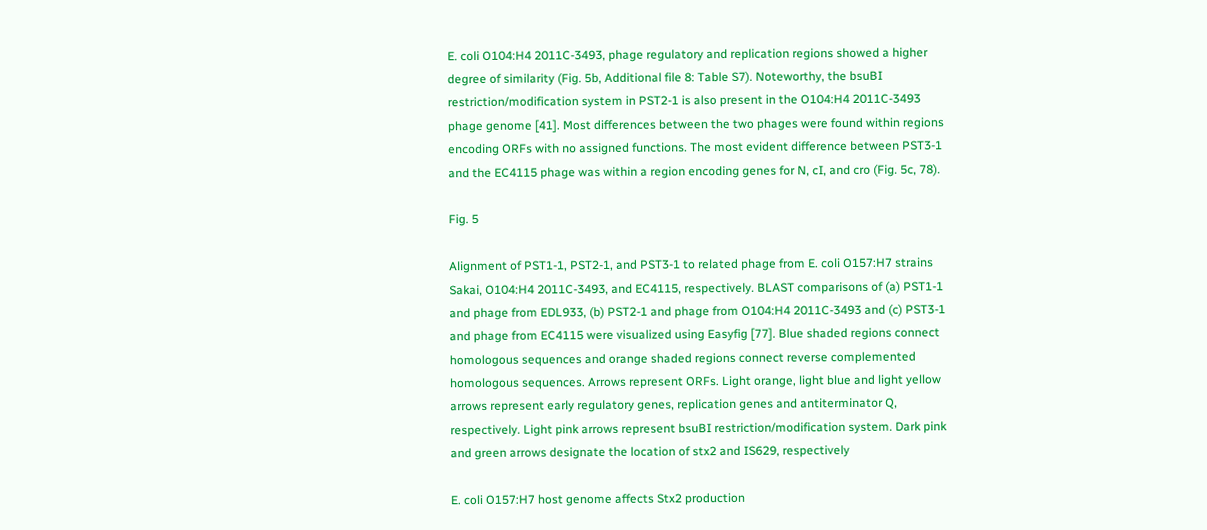E. coli O104:H4 2011C-3493, phage regulatory and replication regions showed a higher degree of similarity (Fig. 5b, Additional file 8: Table S7). Noteworthy, the bsuBI restriction/modification system in PST2-1 is also present in the O104:H4 2011C-3493 phage genome [41]. Most differences between the two phages were found within regions encoding ORFs with no assigned functions. The most evident difference between PST3-1 and the EC4115 phage was within a region encoding genes for N, cI, and cro (Fig. 5c, 78).

Fig. 5

Alignment of PST1-1, PST2-1, and PST3-1 to related phage from E. coli O157:H7 strains Sakai, O104:H4 2011C-3493, and EC4115, respectively. BLAST comparisons of (a) PST1-1 and phage from EDL933, (b) PST2-1 and phage from O104:H4 2011C-3493 and (c) PST3-1 and phage from EC4115 were visualized using Easyfig [77]. Blue shaded regions connect homologous sequences and orange shaded regions connect reverse complemented homologous sequences. Arrows represent ORFs. Light orange, light blue and light yellow arrows represent early regulatory genes, replication genes and antiterminator Q, respectively. Light pink arrows represent bsuBI restriction/modification system. Dark pink and green arrows designate the location of stx2 and IS629, respectively

E. coli O157:H7 host genome affects Stx2 production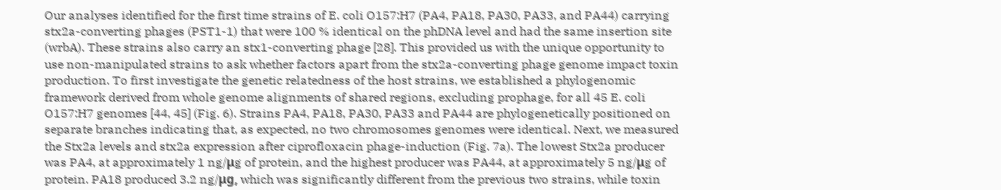Our analyses identified for the first time strains of E. coli O157:H7 (PA4, PA18, PA30, PA33, and PA44) carrying stx2a-converting phages (PST1-1) that were 100 % identical on the phDNA level and had the same insertion site (wrbA). These strains also carry an stx1-converting phage [28]. This provided us with the unique opportunity to use non-manipulated strains to ask whether factors apart from the stx2a-converting phage genome impact toxin production. To first investigate the genetic relatedness of the host strains, we established a phylogenomic framework derived from whole genome alignments of shared regions, excluding prophage, for all 45 E. coli O157:H7 genomes [44, 45] (Fig. 6). Strains PA4, PA18, PA30, PA33 and PA44 are phylogenetically positioned on separate branches indicating that, as expected, no two chromosomes genomes were identical. Next, we measured the Stx2a levels and stx2a expression after ciprofloxacin phage-induction (Fig. 7a). The lowest Stx2a producer was PA4, at approximately 1 ng/μg of protein, and the highest producer was PA44, at approximately 5 ng/μg of protein. PA18 produced 3.2 ng/μg, which was significantly different from the previous two strains, while toxin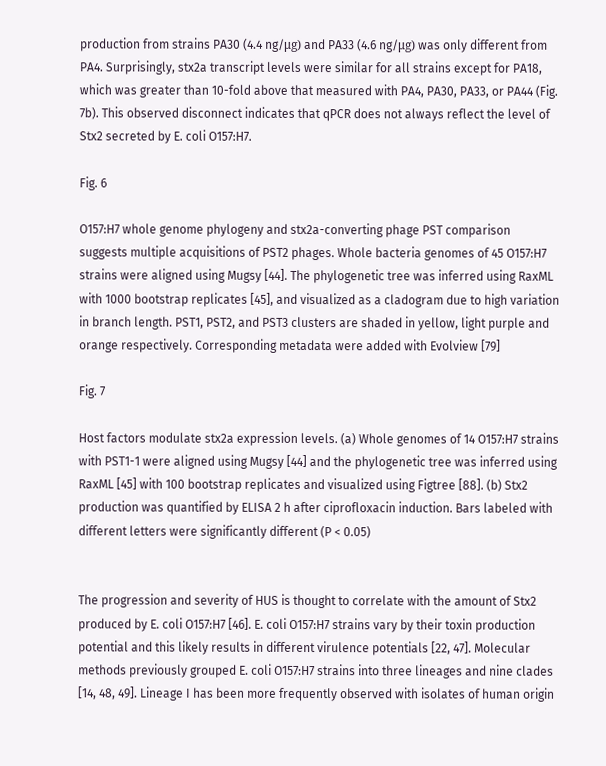production from strains PA30 (4.4 ng/μg) and PA33 (4.6 ng/μg) was only different from PA4. Surprisingly, stx2a transcript levels were similar for all strains except for PA18, which was greater than 10-fold above that measured with PA4, PA30, PA33, or PA44 (Fig. 7b). This observed disconnect indicates that qPCR does not always reflect the level of Stx2 secreted by E. coli O157:H7.

Fig. 6

O157:H7 whole genome phylogeny and stx2a-converting phage PST comparison suggests multiple acquisitions of PST2 phages. Whole bacteria genomes of 45 O157:H7 strains were aligned using Mugsy [44]. The phylogenetic tree was inferred using RaxML with 1000 bootstrap replicates [45], and visualized as a cladogram due to high variation in branch length. PST1, PST2, and PST3 clusters are shaded in yellow, light purple and orange respectively. Corresponding metadata were added with Evolview [79]

Fig. 7

Host factors modulate stx2a expression levels. (a) Whole genomes of 14 O157:H7 strains with PST1-1 were aligned using Mugsy [44] and the phylogenetic tree was inferred using RaxML [45] with 100 bootstrap replicates and visualized using Figtree [88]. (b) Stx2 production was quantified by ELISA 2 h after ciprofloxacin induction. Bars labeled with different letters were significantly different (P < 0.05)


The progression and severity of HUS is thought to correlate with the amount of Stx2 produced by E. coli O157:H7 [46]. E. coli O157:H7 strains vary by their toxin production potential and this likely results in different virulence potentials [22, 47]. Molecular methods previously grouped E. coli O157:H7 strains into three lineages and nine clades [14, 48, 49]. Lineage I has been more frequently observed with isolates of human origin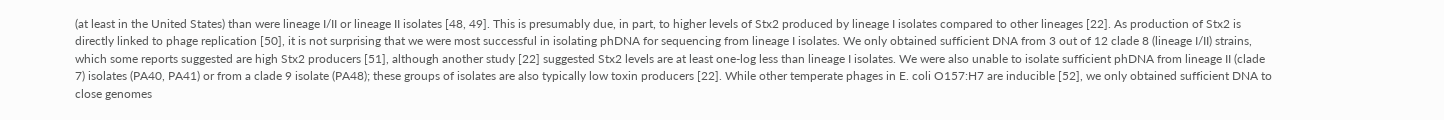(at least in the United States) than were lineage I/II or lineage II isolates [48, 49]. This is presumably due, in part, to higher levels of Stx2 produced by lineage I isolates compared to other lineages [22]. As production of Stx2 is directly linked to phage replication [50], it is not surprising that we were most successful in isolating phDNA for sequencing from lineage I isolates. We only obtained sufficient DNA from 3 out of 12 clade 8 (lineage I/II) strains, which some reports suggested are high Stx2 producers [51], although another study [22] suggested Stx2 levels are at least one-log less than lineage I isolates. We were also unable to isolate sufficient phDNA from lineage II (clade 7) isolates (PA40, PA41) or from a clade 9 isolate (PA48); these groups of isolates are also typically low toxin producers [22]. While other temperate phages in E. coli O157:H7 are inducible [52], we only obtained sufficient DNA to close genomes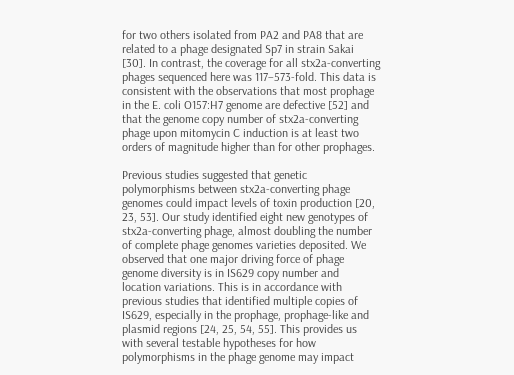for two others isolated from PA2 and PA8 that are related to a phage designated Sp7 in strain Sakai [30]. In contrast, the coverage for all stx2a-converting phages sequenced here was 117–573-fold. This data is consistent with the observations that most prophage in the E. coli O157:H7 genome are defective [52] and that the genome copy number of stx2a-converting phage upon mitomycin C induction is at least two orders of magnitude higher than for other prophages.

Previous studies suggested that genetic polymorphisms between stx2a-converting phage genomes could impact levels of toxin production [20, 23, 53]. Our study identified eight new genotypes of stx2a-converting phage, almost doubling the number of complete phage genomes varieties deposited. We observed that one major driving force of phage genome diversity is in IS629 copy number and location variations. This is in accordance with previous studies that identified multiple copies of IS629, especially in the prophage, prophage-like and plasmid regions [24, 25, 54, 55]. This provides us with several testable hypotheses for how polymorphisms in the phage genome may impact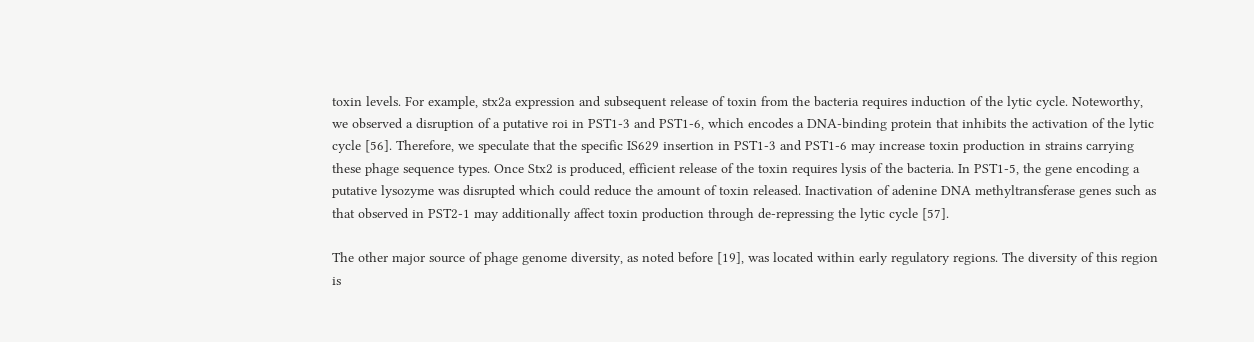toxin levels. For example, stx2a expression and subsequent release of toxin from the bacteria requires induction of the lytic cycle. Noteworthy, we observed a disruption of a putative roi in PST1-3 and PST1-6, which encodes a DNA-binding protein that inhibits the activation of the lytic cycle [56]. Therefore, we speculate that the specific IS629 insertion in PST1-3 and PST1-6 may increase toxin production in strains carrying these phage sequence types. Once Stx2 is produced, efficient release of the toxin requires lysis of the bacteria. In PST1-5, the gene encoding a putative lysozyme was disrupted which could reduce the amount of toxin released. Inactivation of adenine DNA methyltransferase genes such as that observed in PST2-1 may additionally affect toxin production through de-repressing the lytic cycle [57].

The other major source of phage genome diversity, as noted before [19], was located within early regulatory regions. The diversity of this region is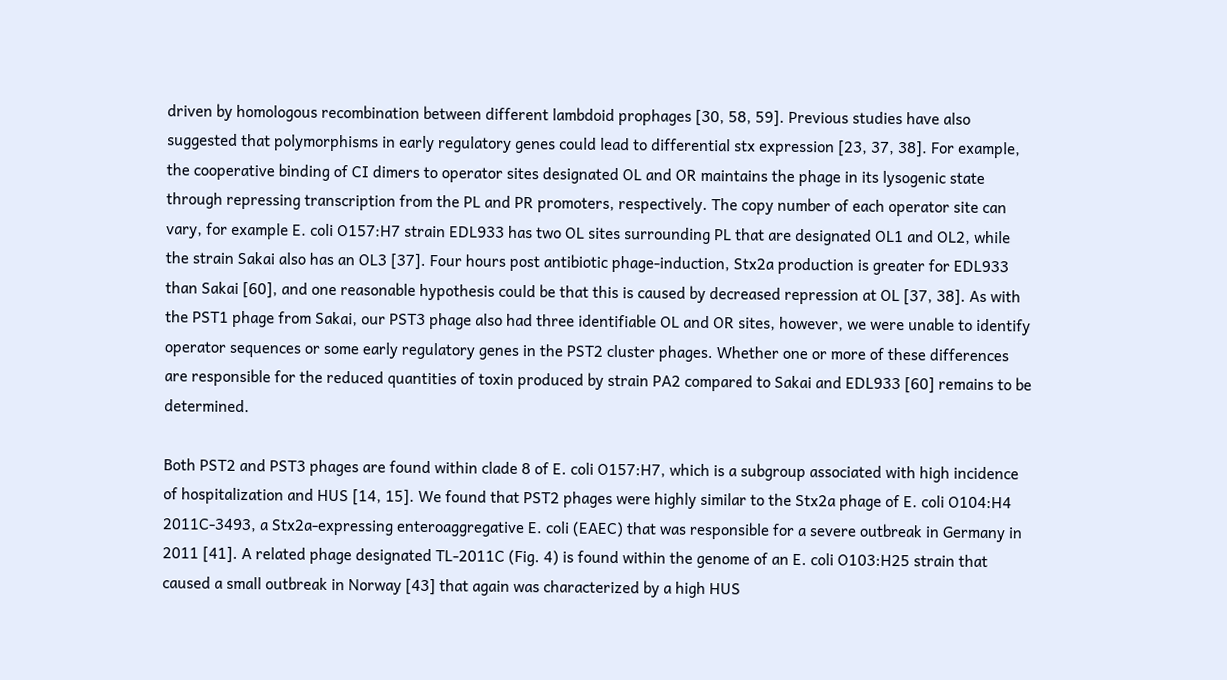driven by homologous recombination between different lambdoid prophages [30, 58, 59]. Previous studies have also suggested that polymorphisms in early regulatory genes could lead to differential stx expression [23, 37, 38]. For example, the cooperative binding of CI dimers to operator sites designated OL and OR maintains the phage in its lysogenic state through repressing transcription from the PL and PR promoters, respectively. The copy number of each operator site can vary, for example E. coli O157:H7 strain EDL933 has two OL sites surrounding PL that are designated OL1 and OL2, while the strain Sakai also has an OL3 [37]. Four hours post antibiotic phage-induction, Stx2a production is greater for EDL933 than Sakai [60], and one reasonable hypothesis could be that this is caused by decreased repression at OL [37, 38]. As with the PST1 phage from Sakai, our PST3 phage also had three identifiable OL and OR sites, however, we were unable to identify operator sequences or some early regulatory genes in the PST2 cluster phages. Whether one or more of these differences are responsible for the reduced quantities of toxin produced by strain PA2 compared to Sakai and EDL933 [60] remains to be determined.

Both PST2 and PST3 phages are found within clade 8 of E. coli O157:H7, which is a subgroup associated with high incidence of hospitalization and HUS [14, 15]. We found that PST2 phages were highly similar to the Stx2a phage of E. coli O104:H4 2011C-3493, a Stx2a-expressing enteroaggregative E. coli (EAEC) that was responsible for a severe outbreak in Germany in 2011 [41]. A related phage designated TL-2011C (Fig. 4) is found within the genome of an E. coli O103:H25 strain that caused a small outbreak in Norway [43] that again was characterized by a high HUS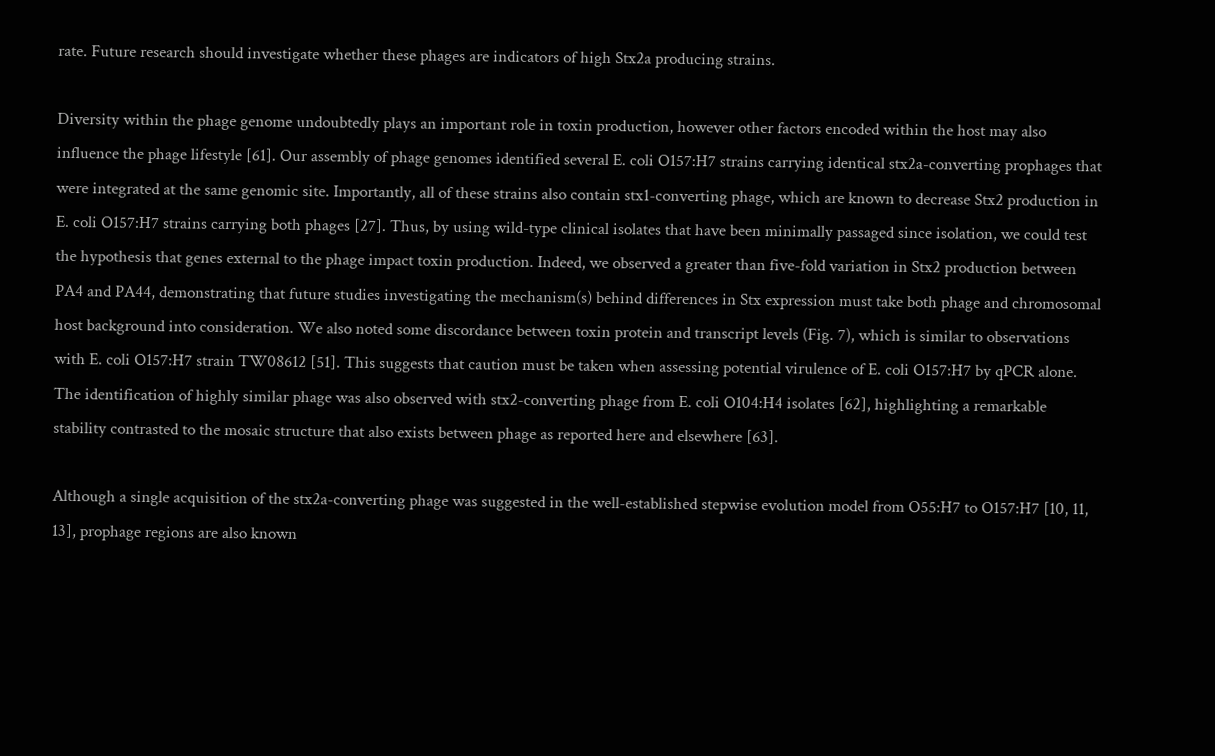rate. Future research should investigate whether these phages are indicators of high Stx2a producing strains.

Diversity within the phage genome undoubtedly plays an important role in toxin production, however other factors encoded within the host may also influence the phage lifestyle [61]. Our assembly of phage genomes identified several E. coli O157:H7 strains carrying identical stx2a-converting prophages that were integrated at the same genomic site. Importantly, all of these strains also contain stx1-converting phage, which are known to decrease Stx2 production in E. coli O157:H7 strains carrying both phages [27]. Thus, by using wild-type clinical isolates that have been minimally passaged since isolation, we could test the hypothesis that genes external to the phage impact toxin production. Indeed, we observed a greater than five-fold variation in Stx2 production between PA4 and PA44, demonstrating that future studies investigating the mechanism(s) behind differences in Stx expression must take both phage and chromosomal host background into consideration. We also noted some discordance between toxin protein and transcript levels (Fig. 7), which is similar to observations with E. coli O157:H7 strain TW08612 [51]. This suggests that caution must be taken when assessing potential virulence of E. coli O157:H7 by qPCR alone. The identification of highly similar phage was also observed with stx2-converting phage from E. coli O104:H4 isolates [62], highlighting a remarkable stability contrasted to the mosaic structure that also exists between phage as reported here and elsewhere [63].

Although a single acquisition of the stx2a-converting phage was suggested in the well-established stepwise evolution model from O55:H7 to O157:H7 [10, 11, 13], prophage regions are also known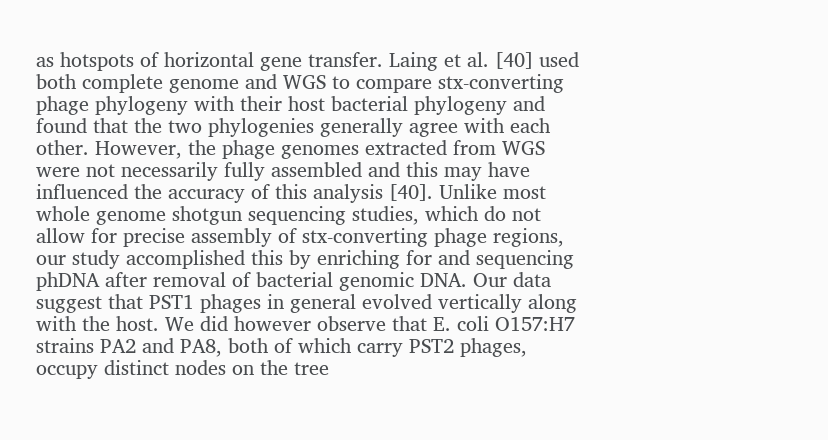as hotspots of horizontal gene transfer. Laing et al. [40] used both complete genome and WGS to compare stx-converting phage phylogeny with their host bacterial phylogeny and found that the two phylogenies generally agree with each other. However, the phage genomes extracted from WGS were not necessarily fully assembled and this may have influenced the accuracy of this analysis [40]. Unlike most whole genome shotgun sequencing studies, which do not allow for precise assembly of stx-converting phage regions, our study accomplished this by enriching for and sequencing phDNA after removal of bacterial genomic DNA. Our data suggest that PST1 phages in general evolved vertically along with the host. We did however observe that E. coli O157:H7 strains PA2 and PA8, both of which carry PST2 phages, occupy distinct nodes on the tree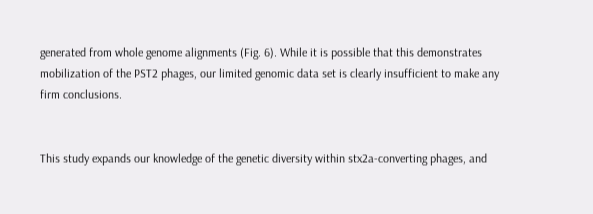generated from whole genome alignments (Fig. 6). While it is possible that this demonstrates mobilization of the PST2 phages, our limited genomic data set is clearly insufficient to make any firm conclusions.


This study expands our knowledge of the genetic diversity within stx2a-converting phages, and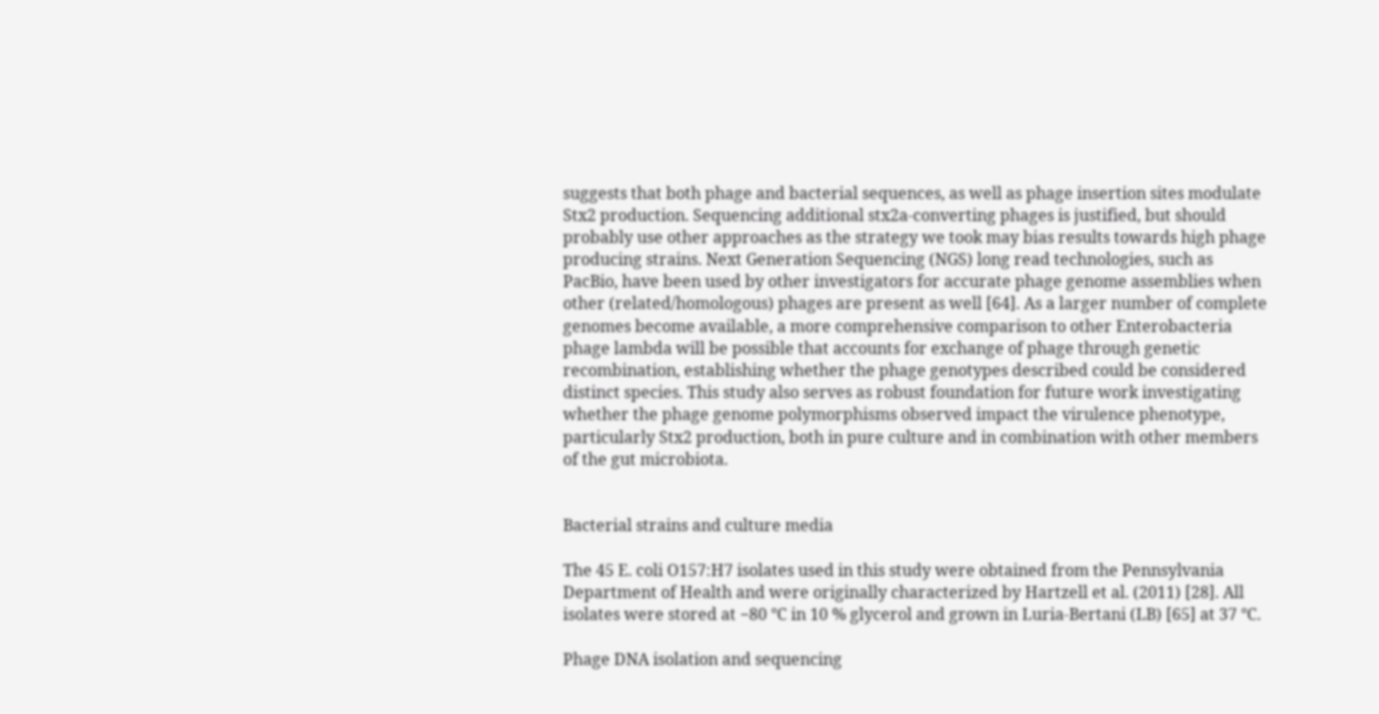suggests that both phage and bacterial sequences, as well as phage insertion sites modulate Stx2 production. Sequencing additional stx2a-converting phages is justified, but should probably use other approaches as the strategy we took may bias results towards high phage producing strains. Next Generation Sequencing (NGS) long read technologies, such as PacBio, have been used by other investigators for accurate phage genome assemblies when other (related/homologous) phages are present as well [64]. As a larger number of complete genomes become available, a more comprehensive comparison to other Enterobacteria phage lambda will be possible that accounts for exchange of phage through genetic recombination, establishing whether the phage genotypes described could be considered distinct species. This study also serves as robust foundation for future work investigating whether the phage genome polymorphisms observed impact the virulence phenotype, particularly Stx2 production, both in pure culture and in combination with other members of the gut microbiota.


Bacterial strains and culture media

The 45 E. coli O157:H7 isolates used in this study were obtained from the Pennsylvania Department of Health and were originally characterized by Hartzell et al. (2011) [28]. All isolates were stored at −80 °C in 10 % glycerol and grown in Luria-Bertani (LB) [65] at 37 °C.

Phage DNA isolation and sequencing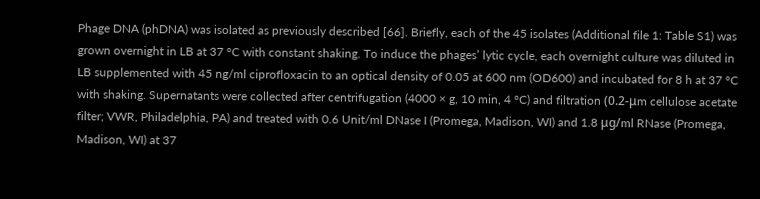Phage DNA (phDNA) was isolated as previously described [66]. Briefly, each of the 45 isolates (Additional file 1: Table S1) was grown overnight in LB at 37 °C with constant shaking. To induce the phages’ lytic cycle, each overnight culture was diluted in LB supplemented with 45 ng/ml ciprofloxacin to an optical density of 0.05 at 600 nm (OD600) and incubated for 8 h at 37 °C with shaking. Supernatants were collected after centrifugation (4000 × g, 10 min, 4 °C) and filtration (0.2-μm cellulose acetate filter; VWR, Philadelphia, PA) and treated with 0.6 Unit/ml DNase I (Promega, Madison, WI) and 1.8 μg/ml RNase (Promega, Madison, WI) at 37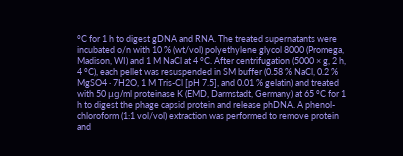°C for 1 h to digest gDNA and RNA. The treated supernatants were incubated o/n with 10 % (wt/vol) polyethylene glycol 8000 (Promega, Madison, WI) and 1 M NaCl at 4 °C. After centrifugation (5000 × g, 2 h, 4 °C), each pellet was resuspended in SM buffer (0.58 % NaCl, 0.2 % MgSO4 · 7H2O, 1 M Tris-Cl [pH 7.5], and 0.01 % gelatin) and treated with 50 μg/ml proteinase K (EMD, Darmstadt, Germany) at 65 °C for 1 h to digest the phage capsid protein and release phDNA. A phenol-chloroform (1:1 vol/vol) extraction was performed to remove protein and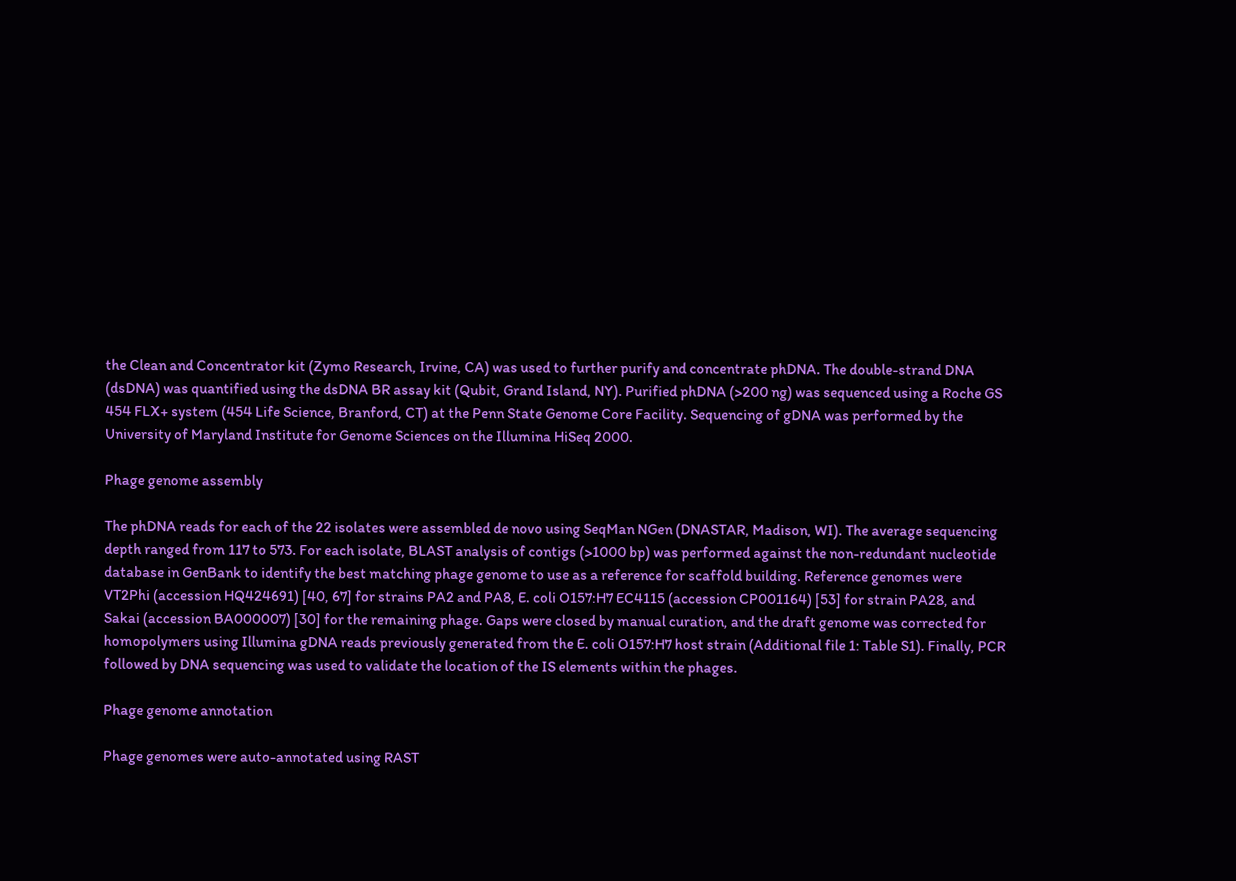the Clean and Concentrator kit (Zymo Research, Irvine, CA) was used to further purify and concentrate phDNA. The double-strand DNA (dsDNA) was quantified using the dsDNA BR assay kit (Qubit, Grand Island, NY). Purified phDNA (>200 ng) was sequenced using a Roche GS 454 FLX+ system (454 Life Science, Branford, CT) at the Penn State Genome Core Facility. Sequencing of gDNA was performed by the University of Maryland Institute for Genome Sciences on the Illumina HiSeq 2000.

Phage genome assembly

The phDNA reads for each of the 22 isolates were assembled de novo using SeqMan NGen (DNASTAR, Madison, WI). The average sequencing depth ranged from 117 to 573. For each isolate, BLAST analysis of contigs (>1000 bp) was performed against the non-redundant nucleotide database in GenBank to identify the best matching phage genome to use as a reference for scaffold building. Reference genomes were VT2Phi (accession HQ424691) [40, 67] for strains PA2 and PA8, E. coli O157:H7 EC4115 (accession CP001164) [53] for strain PA28, and Sakai (accession BA000007) [30] for the remaining phage. Gaps were closed by manual curation, and the draft genome was corrected for homopolymers using Illumina gDNA reads previously generated from the E. coli O157:H7 host strain (Additional file 1: Table S1). Finally, PCR followed by DNA sequencing was used to validate the location of the IS elements within the phages.

Phage genome annotation

Phage genomes were auto-annotated using RAST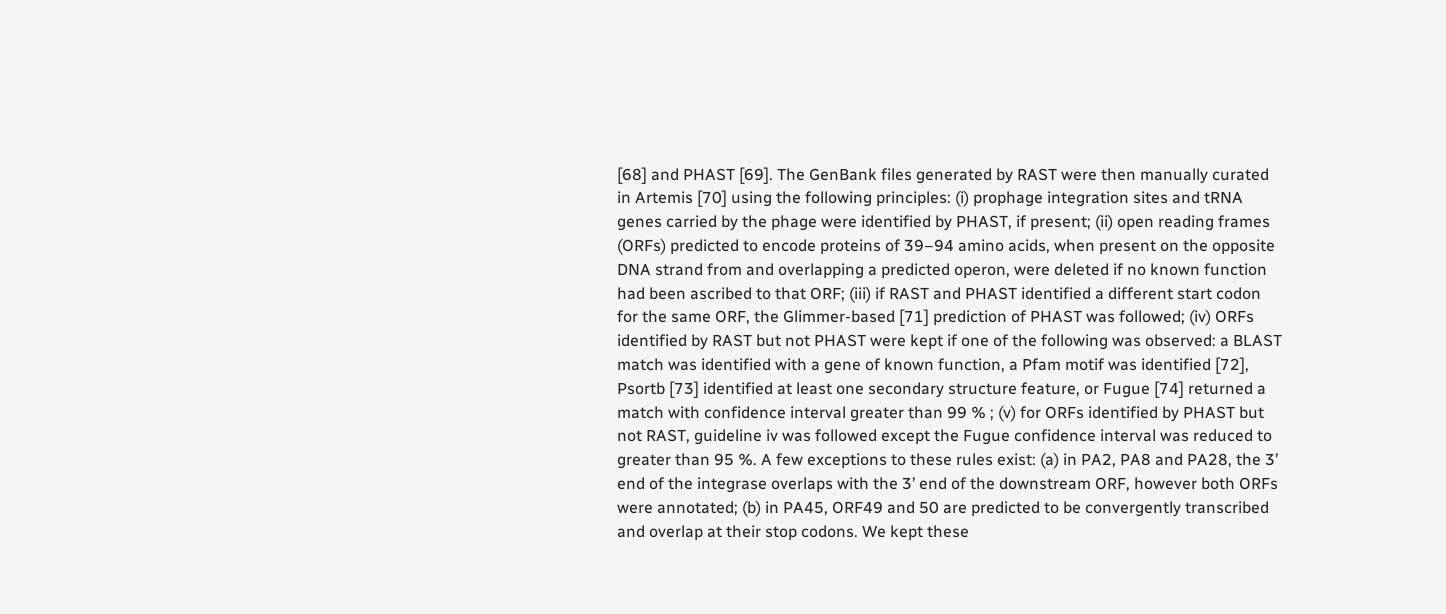[68] and PHAST [69]. The GenBank files generated by RAST were then manually curated in Artemis [70] using the following principles: (i) prophage integration sites and tRNA genes carried by the phage were identified by PHAST, if present; (ii) open reading frames (ORFs) predicted to encode proteins of 39–94 amino acids, when present on the opposite DNA strand from and overlapping a predicted operon, were deleted if no known function had been ascribed to that ORF; (iii) if RAST and PHAST identified a different start codon for the same ORF, the Glimmer-based [71] prediction of PHAST was followed; (iv) ORFs identified by RAST but not PHAST were kept if one of the following was observed: a BLAST match was identified with a gene of known function, a Pfam motif was identified [72], Psortb [73] identified at least one secondary structure feature, or Fugue [74] returned a match with confidence interval greater than 99 % ; (v) for ORFs identified by PHAST but not RAST, guideline iv was followed except the Fugue confidence interval was reduced to greater than 95 %. A few exceptions to these rules exist: (a) in PA2, PA8 and PA28, the 3’ end of the integrase overlaps with the 3’ end of the downstream ORF, however both ORFs were annotated; (b) in PA45, ORF49 and 50 are predicted to be convergently transcribed and overlap at their stop codons. We kept these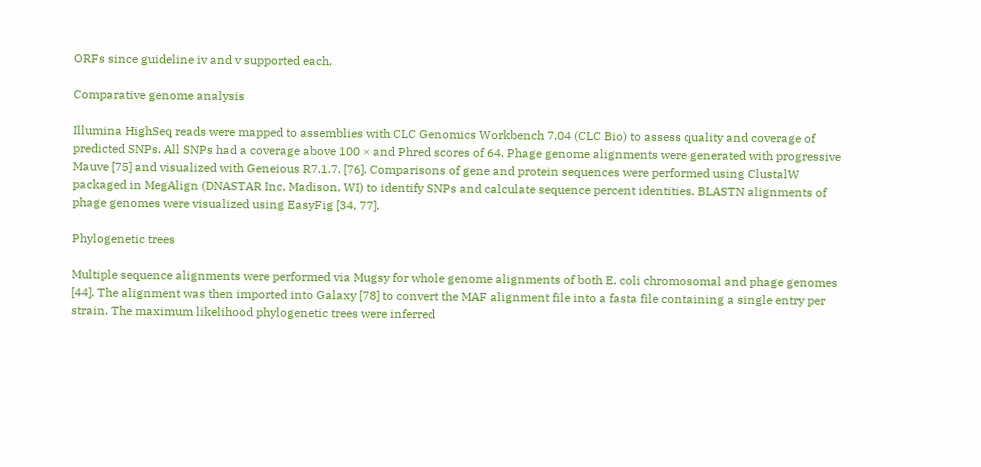ORFs since guideline iv and v supported each.

Comparative genome analysis

Illumina HighSeq reads were mapped to assemblies with CLC Genomics Workbench 7.04 (CLC Bio) to assess quality and coverage of predicted SNPs. All SNPs had a coverage above 100 × and Phred scores of 64. Phage genome alignments were generated with progressive Mauve [75] and visualized with Geneious R7.1.7. [76]. Comparisons of gene and protein sequences were performed using ClustalW packaged in MegAlign (DNASTAR Inc, Madison, WI) to identify SNPs and calculate sequence percent identities. BLASTN alignments of phage genomes were visualized using EasyFig [34, 77].

Phylogenetic trees

Multiple sequence alignments were performed via Mugsy for whole genome alignments of both E. coli chromosomal and phage genomes [44]. The alignment was then imported into Galaxy [78] to convert the MAF alignment file into a fasta file containing a single entry per strain. The maximum likelihood phylogenetic trees were inferred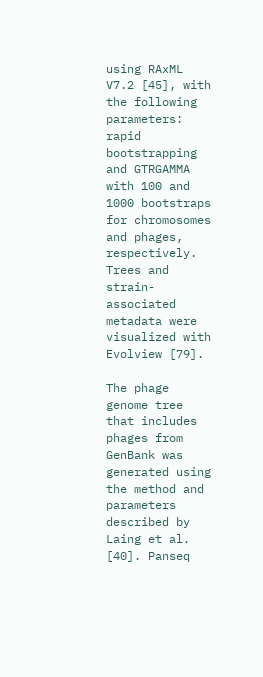using RAxML V7.2 [45], with the following parameters: rapid bootstrapping and GTRGAMMA with 100 and 1000 bootstraps for chromosomes and phages, respectively. Trees and strain-associated metadata were visualized with Evolview [79].

The phage genome tree that includes phages from GenBank was generated using the method and parameters described by Laing et al. [40]. Panseq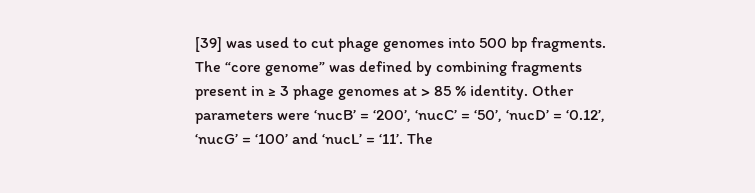[39] was used to cut phage genomes into 500 bp fragments. The “core genome” was defined by combining fragments present in ≥ 3 phage genomes at > 85 % identity. Other parameters were ‘nucB’ = ‘200’, ‘nucC’ = ‘50’, ‘nucD’ = ‘0.12’, ‘nucG’ = ‘100’ and ‘nucL’ = ‘11’. The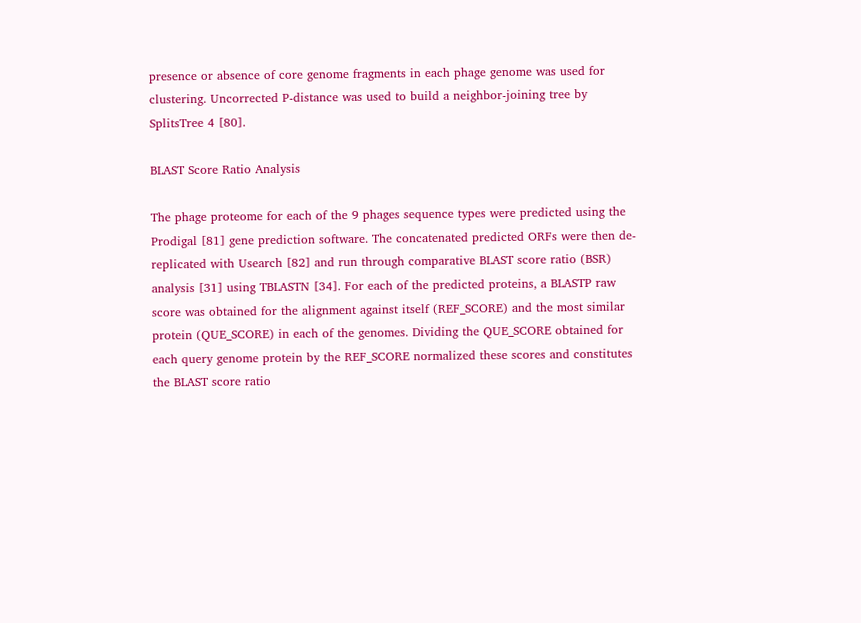presence or absence of core genome fragments in each phage genome was used for clustering. Uncorrected P-distance was used to build a neighbor-joining tree by SplitsTree 4 [80].

BLAST Score Ratio Analysis

The phage proteome for each of the 9 phages sequence types were predicted using the Prodigal [81] gene prediction software. The concatenated predicted ORFs were then de-replicated with Usearch [82] and run through comparative BLAST score ratio (BSR) analysis [31] using TBLASTN [34]. For each of the predicted proteins, a BLASTP raw score was obtained for the alignment against itself (REF_SCORE) and the most similar protein (QUE_SCORE) in each of the genomes. Dividing the QUE_SCORE obtained for each query genome protein by the REF_SCORE normalized these scores and constitutes the BLAST score ratio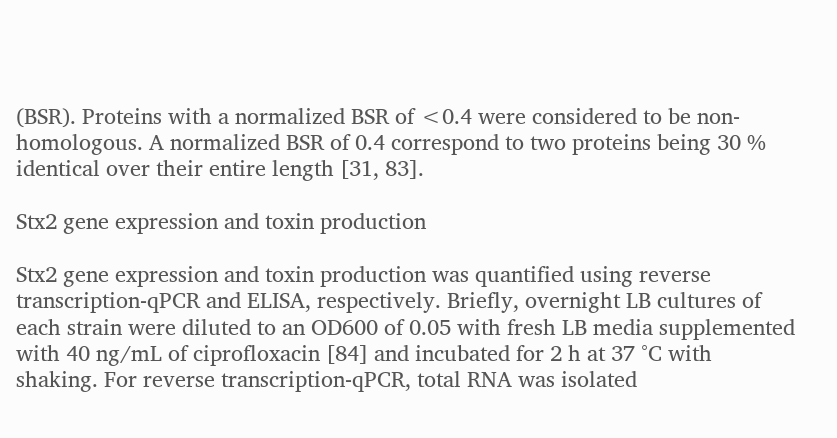(BSR). Proteins with a normalized BSR of <0.4 were considered to be non-homologous. A normalized BSR of 0.4 correspond to two proteins being 30 % identical over their entire length [31, 83].

Stx2 gene expression and toxin production

Stx2 gene expression and toxin production was quantified using reverse transcription-qPCR and ELISA, respectively. Briefly, overnight LB cultures of each strain were diluted to an OD600 of 0.05 with fresh LB media supplemented with 40 ng/mL of ciprofloxacin [84] and incubated for 2 h at 37 °C with shaking. For reverse transcription-qPCR, total RNA was isolated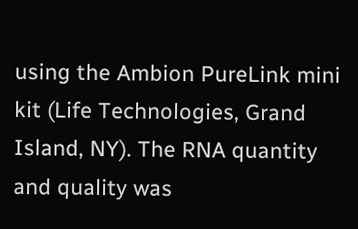using the Ambion PureLink mini kit (Life Technologies, Grand Island, NY). The RNA quantity and quality was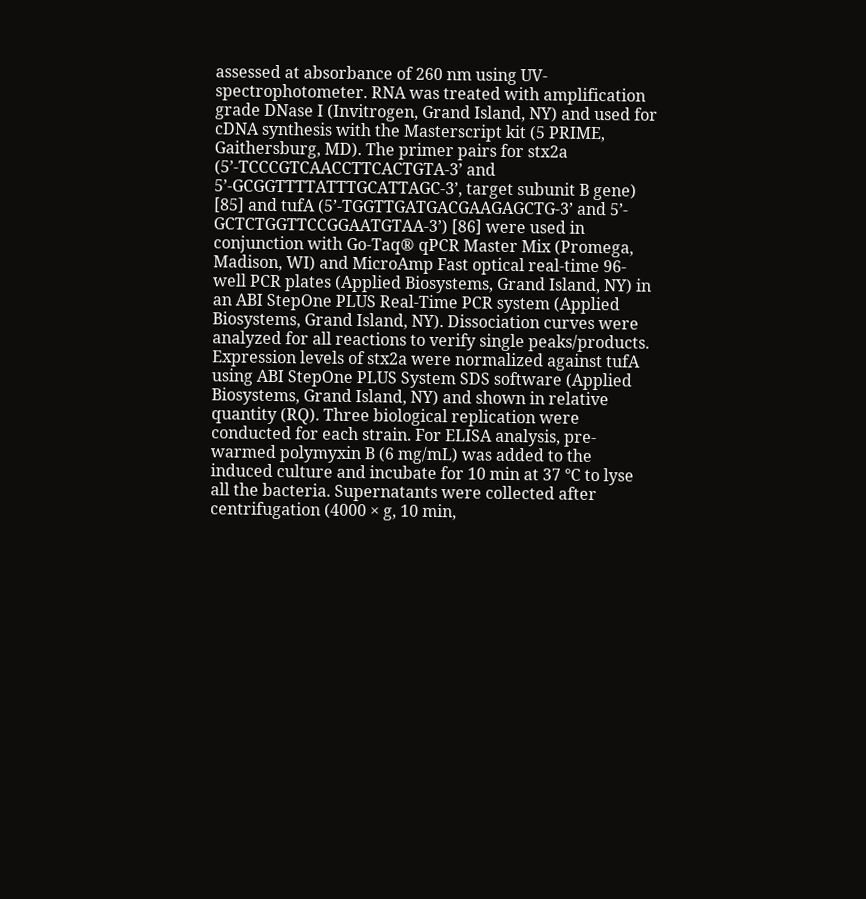assessed at absorbance of 260 nm using UV-spectrophotometer. RNA was treated with amplification grade DNase I (Invitrogen, Grand Island, NY) and used for cDNA synthesis with the Masterscript kit (5 PRIME, Gaithersburg, MD). The primer pairs for stx2a (5’-TCCCGTCAACCTTCACTGTA-3’ and 5’-GCGGTTTTATTTGCATTAGC-3’, target subunit B gene) [85] and tufA (5’-TGGTTGATGACGAAGAGCTG-3’ and 5’- GCTCTGGTTCCGGAATGTAA-3’) [86] were used in conjunction with Go-Taq® qPCR Master Mix (Promega, Madison, WI) and MicroAmp Fast optical real-time 96-well PCR plates (Applied Biosystems, Grand Island, NY) in an ABI StepOne PLUS Real-Time PCR system (Applied Biosystems, Grand Island, NY). Dissociation curves were analyzed for all reactions to verify single peaks/products. Expression levels of stx2a were normalized against tufA using ABI StepOne PLUS System SDS software (Applied Biosystems, Grand Island, NY) and shown in relative quantity (RQ). Three biological replication were conducted for each strain. For ELISA analysis, pre-warmed polymyxin B (6 mg/mL) was added to the induced culture and incubate for 10 min at 37 °C to lyse all the bacteria. Supernatants were collected after centrifugation (4000 × g, 10 min,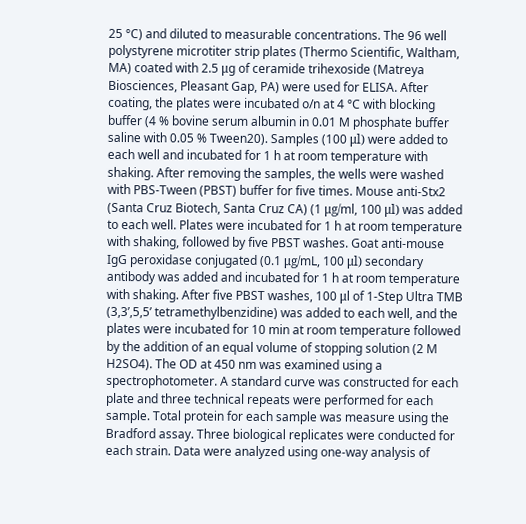25 °C) and diluted to measurable concentrations. The 96 well polystyrene microtiter strip plates (Thermo Scientific, Waltham, MA) coated with 2.5 μg of ceramide trihexoside (Matreya Biosciences, Pleasant Gap, PA) were used for ELISA. After coating, the plates were incubated o/n at 4 °C with blocking buffer (4 % bovine serum albumin in 0.01 M phosphate buffer saline with 0.05 % Tween20). Samples (100 μl) were added to each well and incubated for 1 h at room temperature with shaking. After removing the samples, the wells were washed with PBS-Tween (PBST) buffer for five times. Mouse anti-Stx2 (Santa Cruz Biotech, Santa Cruz CA) (1 μg/ml, 100 μl) was added to each well. Plates were incubated for 1 h at room temperature with shaking, followed by five PBST washes. Goat anti-mouse IgG peroxidase conjugated (0.1 μg/mL, 100 μl) secondary antibody was added and incubated for 1 h at room temperature with shaking. After five PBST washes, 100 μl of 1-Step Ultra TMB (3,3’,5,5’ tetramethylbenzidine) was added to each well, and the plates were incubated for 10 min at room temperature followed by the addition of an equal volume of stopping solution (2 M H2SO4). The OD at 450 nm was examined using a spectrophotometer. A standard curve was constructed for each plate and three technical repeats were performed for each sample. Total protein for each sample was measure using the Bradford assay. Three biological replicates were conducted for each strain. Data were analyzed using one-way analysis of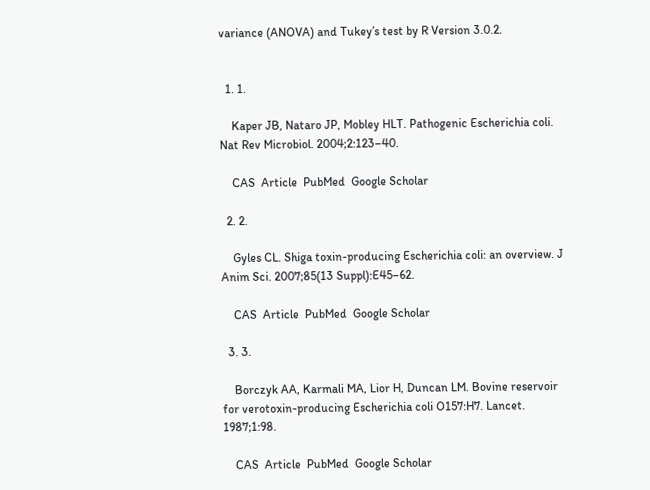variance (ANOVA) and Tukey’s test by R Version 3.0.2.


  1. 1.

    Kaper JB, Nataro JP, Mobley HLT. Pathogenic Escherichia coli. Nat Rev Microbiol. 2004;2:123–40.

    CAS  Article  PubMed  Google Scholar

  2. 2.

    Gyles CL. Shiga toxin-producing Escherichia coli: an overview. J Anim Sci. 2007;85(13 Suppl):E45–62.

    CAS  Article  PubMed  Google Scholar

  3. 3.

    Borczyk AA, Karmali MA, Lior H, Duncan LM. Bovine reservoir for verotoxin-producing Escherichia coli O157:H7. Lancet. 1987;1:98.

    CAS  Article  PubMed  Google Scholar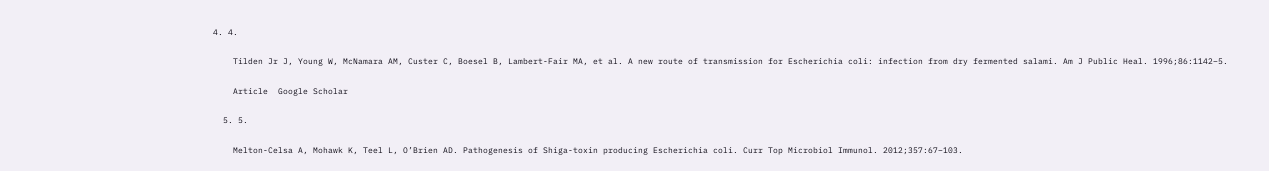4. 4.

    Tilden Jr J, Young W, McNamara AM, Custer C, Boesel B, Lambert-Fair MA, et al. A new route of transmission for Escherichia coli: infection from dry fermented salami. Am J Public Heal. 1996;86:1142–5.

    Article  Google Scholar

  5. 5.

    Melton-Celsa A, Mohawk K, Teel L, O’Brien AD. Pathogenesis of Shiga-toxin producing Escherichia coli. Curr Top Microbiol Immunol. 2012;357:67–103.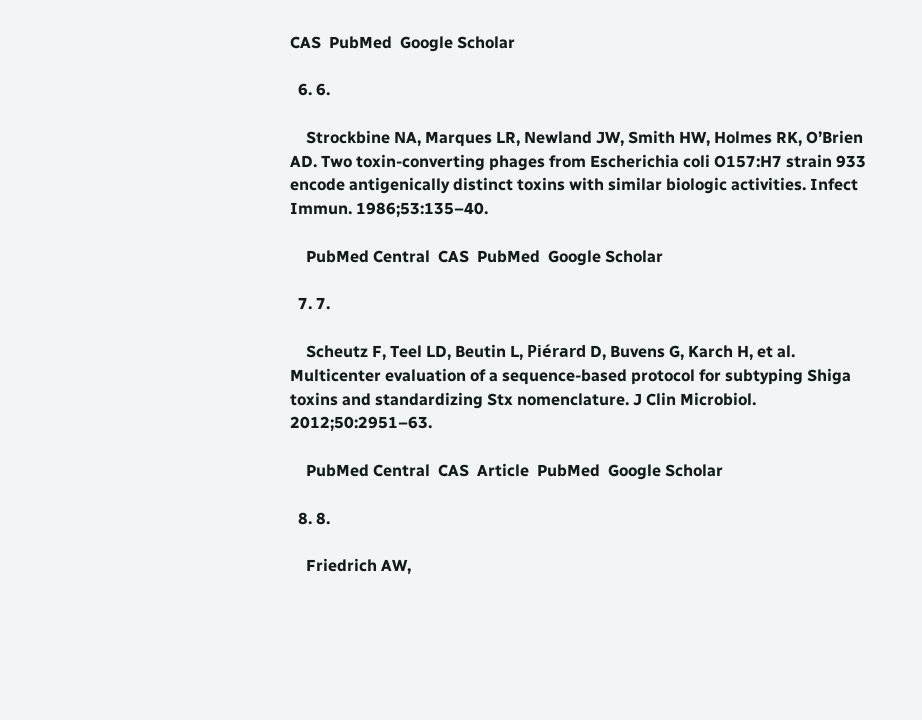CAS  PubMed  Google Scholar

  6. 6.

    Strockbine NA, Marques LR, Newland JW, Smith HW, Holmes RK, O’Brien AD. Two toxin-converting phages from Escherichia coli O157:H7 strain 933 encode antigenically distinct toxins with similar biologic activities. Infect Immun. 1986;53:135–40.

    PubMed Central  CAS  PubMed  Google Scholar

  7. 7.

    Scheutz F, Teel LD, Beutin L, Piérard D, Buvens G, Karch H, et al. Multicenter evaluation of a sequence-based protocol for subtyping Shiga toxins and standardizing Stx nomenclature. J Clin Microbiol. 2012;50:2951–63.

    PubMed Central  CAS  Article  PubMed  Google Scholar

  8. 8.

    Friedrich AW,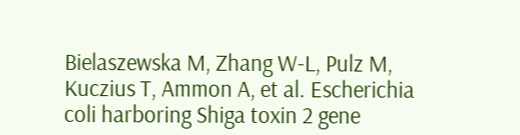Bielaszewska M, Zhang W-L, Pulz M, Kuczius T, Ammon A, et al. Escherichia coli harboring Shiga toxin 2 gene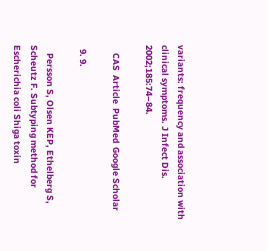variants: frequency and association with clinical symptoms. J Infect Dis. 2002;185:74–84.

    CAS  Article  PubMed  Google Scholar

  9. 9.

    Persson S, Olsen KEP, Ethelberg S, Scheutz F. Subtyping method for Escherichia coli Shiga toxin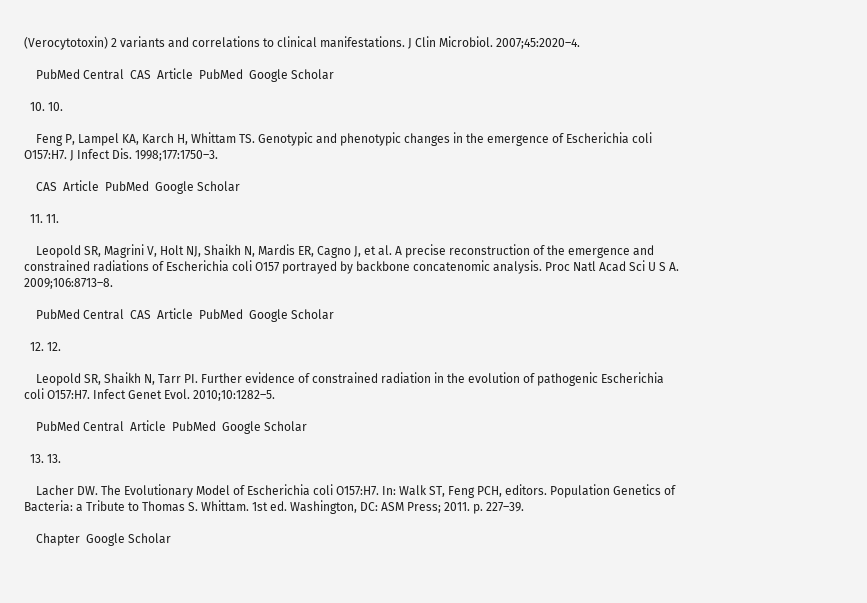(Verocytotoxin) 2 variants and correlations to clinical manifestations. J Clin Microbiol. 2007;45:2020–4.

    PubMed Central  CAS  Article  PubMed  Google Scholar

  10. 10.

    Feng P, Lampel KA, Karch H, Whittam TS. Genotypic and phenotypic changes in the emergence of Escherichia coli O157:H7. J Infect Dis. 1998;177:1750–3.

    CAS  Article  PubMed  Google Scholar

  11. 11.

    Leopold SR, Magrini V, Holt NJ, Shaikh N, Mardis ER, Cagno J, et al. A precise reconstruction of the emergence and constrained radiations of Escherichia coli O157 portrayed by backbone concatenomic analysis. Proc Natl Acad Sci U S A. 2009;106:8713–8.

    PubMed Central  CAS  Article  PubMed  Google Scholar

  12. 12.

    Leopold SR, Shaikh N, Tarr PI. Further evidence of constrained radiation in the evolution of pathogenic Escherichia coli O157:H7. Infect Genet Evol. 2010;10:1282–5.

    PubMed Central  Article  PubMed  Google Scholar

  13. 13.

    Lacher DW. The Evolutionary Model of Escherichia coli O157:H7. In: Walk ST, Feng PCH, editors. Population Genetics of Bacteria: a Tribute to Thomas S. Whittam. 1st ed. Washington, DC: ASM Press; 2011. p. 227–39.

    Chapter  Google Scholar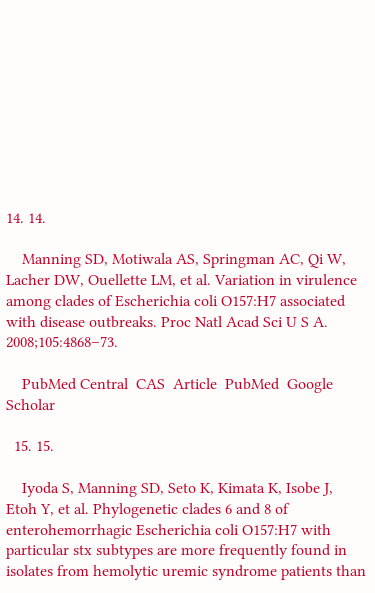14. 14.

    Manning SD, Motiwala AS, Springman AC, Qi W, Lacher DW, Ouellette LM, et al. Variation in virulence among clades of Escherichia coli O157:H7 associated with disease outbreaks. Proc Natl Acad Sci U S A. 2008;105:4868–73.

    PubMed Central  CAS  Article  PubMed  Google Scholar

  15. 15.

    Iyoda S, Manning SD, Seto K, Kimata K, Isobe J, Etoh Y, et al. Phylogenetic clades 6 and 8 of enterohemorrhagic Escherichia coli O157:H7 with particular stx subtypes are more frequently found in isolates from hemolytic uremic syndrome patients than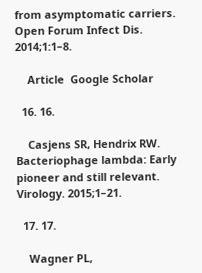from asymptomatic carriers. Open Forum Infect Dis. 2014;1:1–8.

    Article  Google Scholar

  16. 16.

    Casjens SR, Hendrix RW. Bacteriophage lambda: Early pioneer and still relevant. Virology. 2015;1–21.

  17. 17.

    Wagner PL,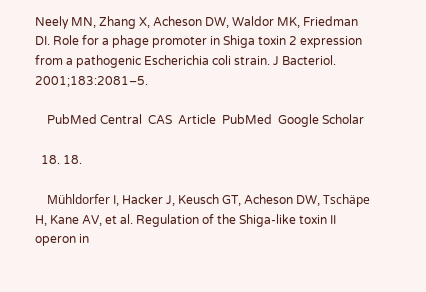Neely MN, Zhang X, Acheson DW, Waldor MK, Friedman DI. Role for a phage promoter in Shiga toxin 2 expression from a pathogenic Escherichia coli strain. J Bacteriol. 2001;183:2081–5.

    PubMed Central  CAS  Article  PubMed  Google Scholar

  18. 18.

    Mühldorfer I, Hacker J, Keusch GT, Acheson DW, Tschäpe H, Kane AV, et al. Regulation of the Shiga-like toxin II operon in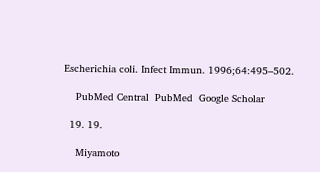Escherichia coli. Infect Immun. 1996;64:495–502.

    PubMed Central  PubMed  Google Scholar

  19. 19.

    Miyamoto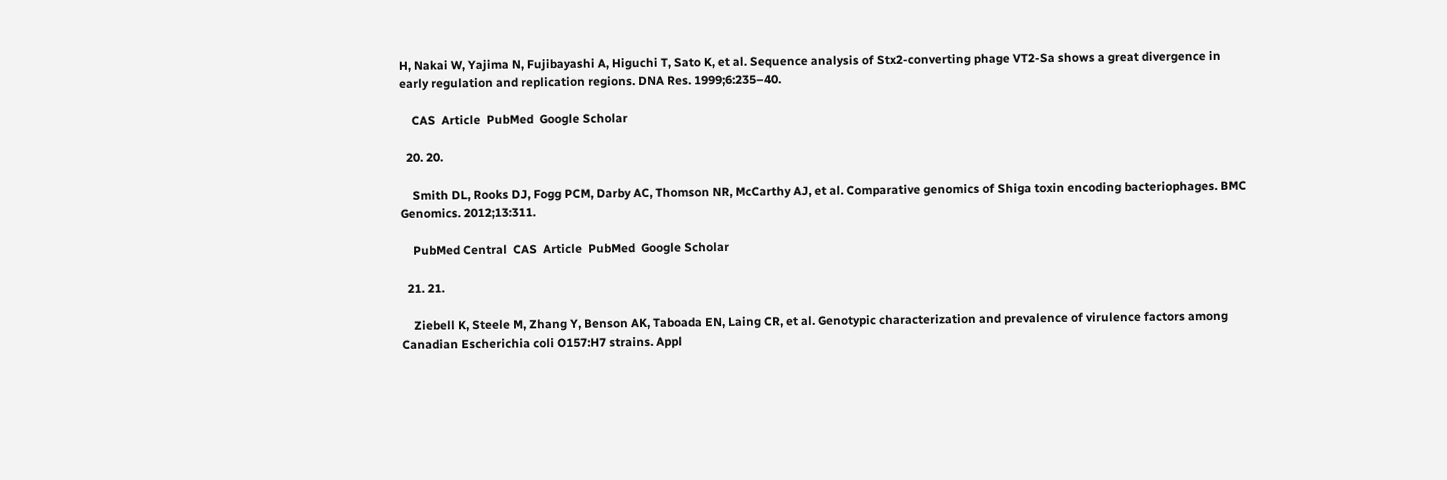H, Nakai W, Yajima N, Fujibayashi A, Higuchi T, Sato K, et al. Sequence analysis of Stx2-converting phage VT2-Sa shows a great divergence in early regulation and replication regions. DNA Res. 1999;6:235–40.

    CAS  Article  PubMed  Google Scholar

  20. 20.

    Smith DL, Rooks DJ, Fogg PCM, Darby AC, Thomson NR, McCarthy AJ, et al. Comparative genomics of Shiga toxin encoding bacteriophages. BMC Genomics. 2012;13:311.

    PubMed Central  CAS  Article  PubMed  Google Scholar

  21. 21.

    Ziebell K, Steele M, Zhang Y, Benson AK, Taboada EN, Laing CR, et al. Genotypic characterization and prevalence of virulence factors among Canadian Escherichia coli O157:H7 strains. Appl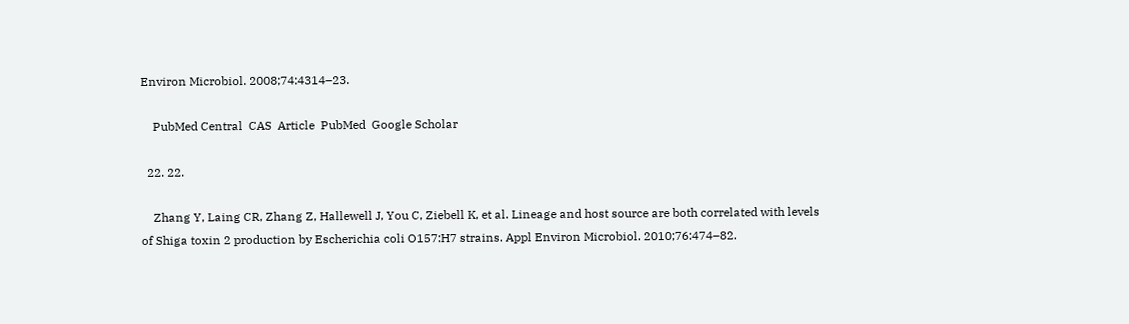Environ Microbiol. 2008;74:4314–23.

    PubMed Central  CAS  Article  PubMed  Google Scholar

  22. 22.

    Zhang Y, Laing CR, Zhang Z, Hallewell J, You C, Ziebell K, et al. Lineage and host source are both correlated with levels of Shiga toxin 2 production by Escherichia coli O157:H7 strains. Appl Environ Microbiol. 2010;76:474–82.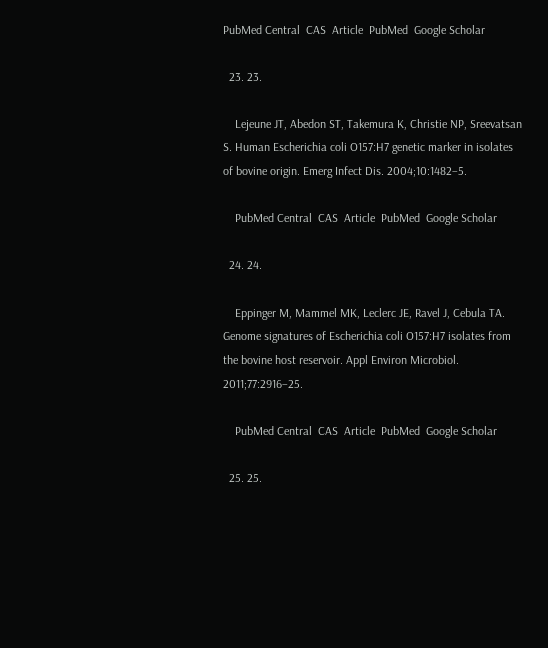PubMed Central  CAS  Article  PubMed  Google Scholar

  23. 23.

    Lejeune JT, Abedon ST, Takemura K, Christie NP, Sreevatsan S. Human Escherichia coli O157:H7 genetic marker in isolates of bovine origin. Emerg Infect Dis. 2004;10:1482–5.

    PubMed Central  CAS  Article  PubMed  Google Scholar

  24. 24.

    Eppinger M, Mammel MK, Leclerc JE, Ravel J, Cebula TA. Genome signatures of Escherichia coli O157:H7 isolates from the bovine host reservoir. Appl Environ Microbiol. 2011;77:2916–25.

    PubMed Central  CAS  Article  PubMed  Google Scholar

  25. 25.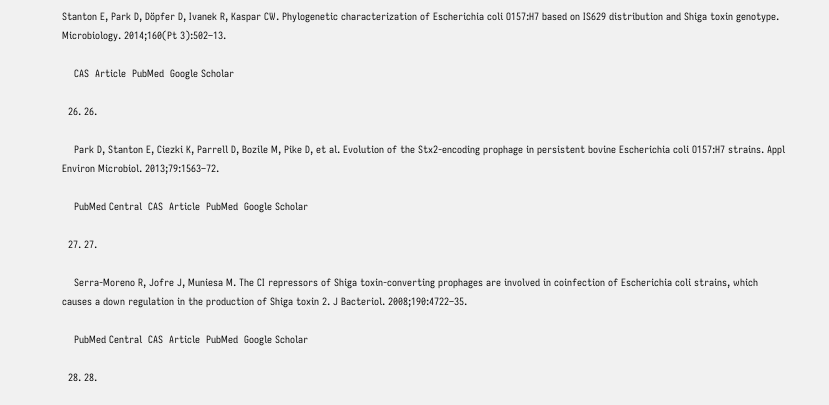Stanton E, Park D, Döpfer D, Ivanek R, Kaspar CW. Phylogenetic characterization of Escherichia coli O157:H7 based on IS629 distribution and Shiga toxin genotype. Microbiology. 2014;160(Pt 3):502–13.

    CAS  Article  PubMed  Google Scholar

  26. 26.

    Park D, Stanton E, Ciezki K, Parrell D, Bozile M, Pike D, et al. Evolution of the Stx2-encoding prophage in persistent bovine Escherichia coli O157:H7 strains. Appl Environ Microbiol. 2013;79:1563–72.

    PubMed Central  CAS  Article  PubMed  Google Scholar

  27. 27.

    Serra-Moreno R, Jofre J, Muniesa M. The CI repressors of Shiga toxin-converting prophages are involved in coinfection of Escherichia coli strains, which causes a down regulation in the production of Shiga toxin 2. J Bacteriol. 2008;190:4722–35.

    PubMed Central  CAS  Article  PubMed  Google Scholar

  28. 28.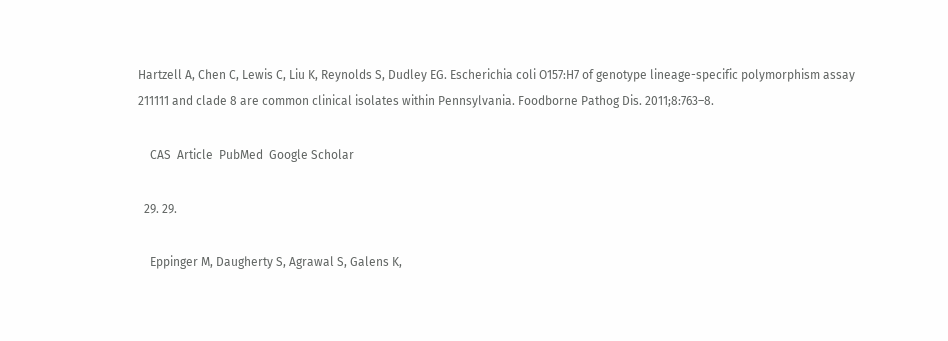Hartzell A, Chen C, Lewis C, Liu K, Reynolds S, Dudley EG. Escherichia coli O157:H7 of genotype lineage-specific polymorphism assay 211111 and clade 8 are common clinical isolates within Pennsylvania. Foodborne Pathog Dis. 2011;8:763–8.

    CAS  Article  PubMed  Google Scholar

  29. 29.

    Eppinger M, Daugherty S, Agrawal S, Galens K,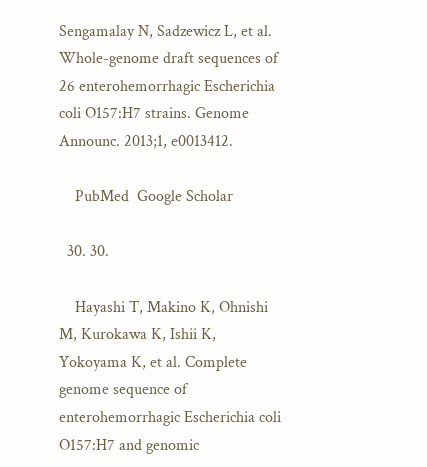Sengamalay N, Sadzewicz L, et al. Whole-genome draft sequences of 26 enterohemorrhagic Escherichia coli O157:H7 strains. Genome Announc. 2013;1, e0013412.

    PubMed  Google Scholar

  30. 30.

    Hayashi T, Makino K, Ohnishi M, Kurokawa K, Ishii K, Yokoyama K, et al. Complete genome sequence of enterohemorrhagic Escherichia coli O157:H7 and genomic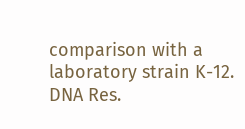comparison with a laboratory strain K-12. DNA Res.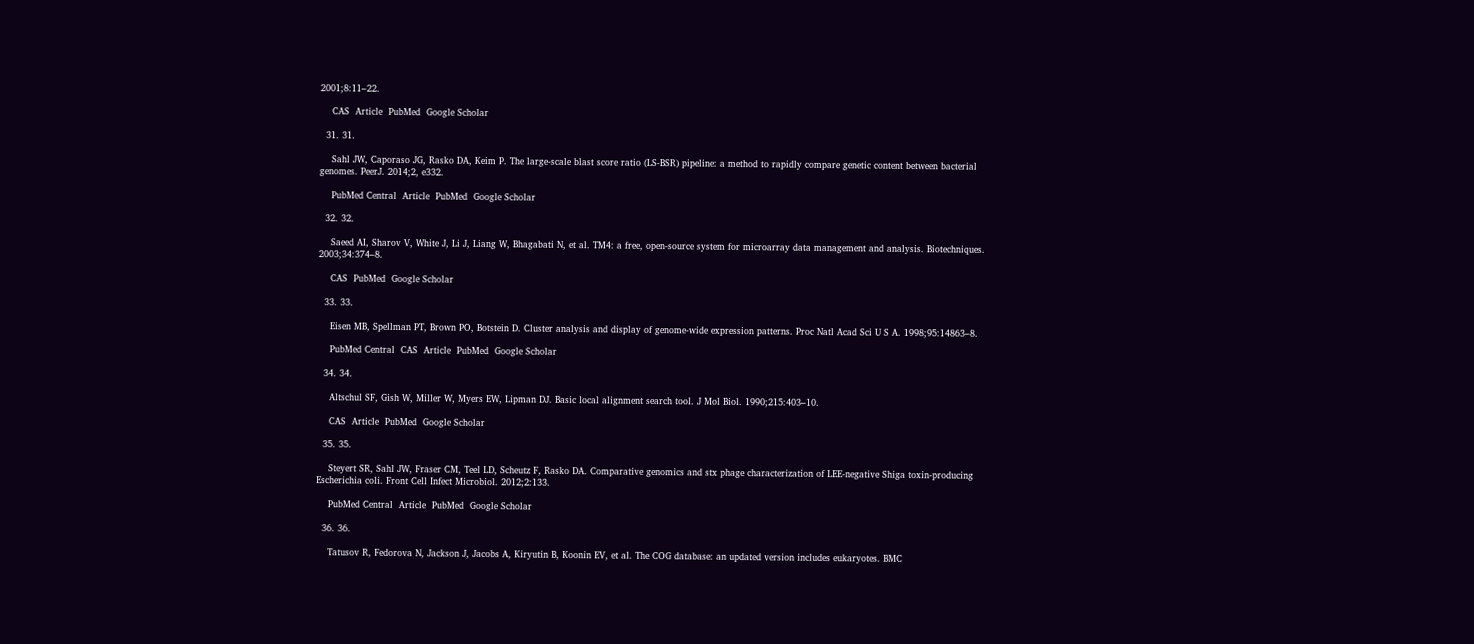2001;8:11–22.

    CAS  Article  PubMed  Google Scholar

  31. 31.

    Sahl JW, Caporaso JG, Rasko DA, Keim P. The large-scale blast score ratio (LS-BSR) pipeline: a method to rapidly compare genetic content between bacterial genomes. PeerJ. 2014;2, e332.

    PubMed Central  Article  PubMed  Google Scholar

  32. 32.

    Saeed AI, Sharov V, White J, Li J, Liang W, Bhagabati N, et al. TM4: a free, open-source system for microarray data management and analysis. Biotechniques. 2003;34:374–8.

    CAS  PubMed  Google Scholar

  33. 33.

    Eisen MB, Spellman PT, Brown PO, Botstein D. Cluster analysis and display of genome-wide expression patterns. Proc Natl Acad Sci U S A. 1998;95:14863–8.

    PubMed Central  CAS  Article  PubMed  Google Scholar

  34. 34.

    Altschul SF, Gish W, Miller W, Myers EW, Lipman DJ. Basic local alignment search tool. J Mol Biol. 1990;215:403–10.

    CAS  Article  PubMed  Google Scholar

  35. 35.

    Steyert SR, Sahl JW, Fraser CM, Teel LD, Scheutz F, Rasko DA. Comparative genomics and stx phage characterization of LEE-negative Shiga toxin-producing Escherichia coli. Front Cell Infect Microbiol. 2012;2:133.

    PubMed Central  Article  PubMed  Google Scholar

  36. 36.

    Tatusov R, Fedorova N, Jackson J, Jacobs A, Kiryutin B, Koonin EV, et al. The COG database: an updated version includes eukaryotes. BMC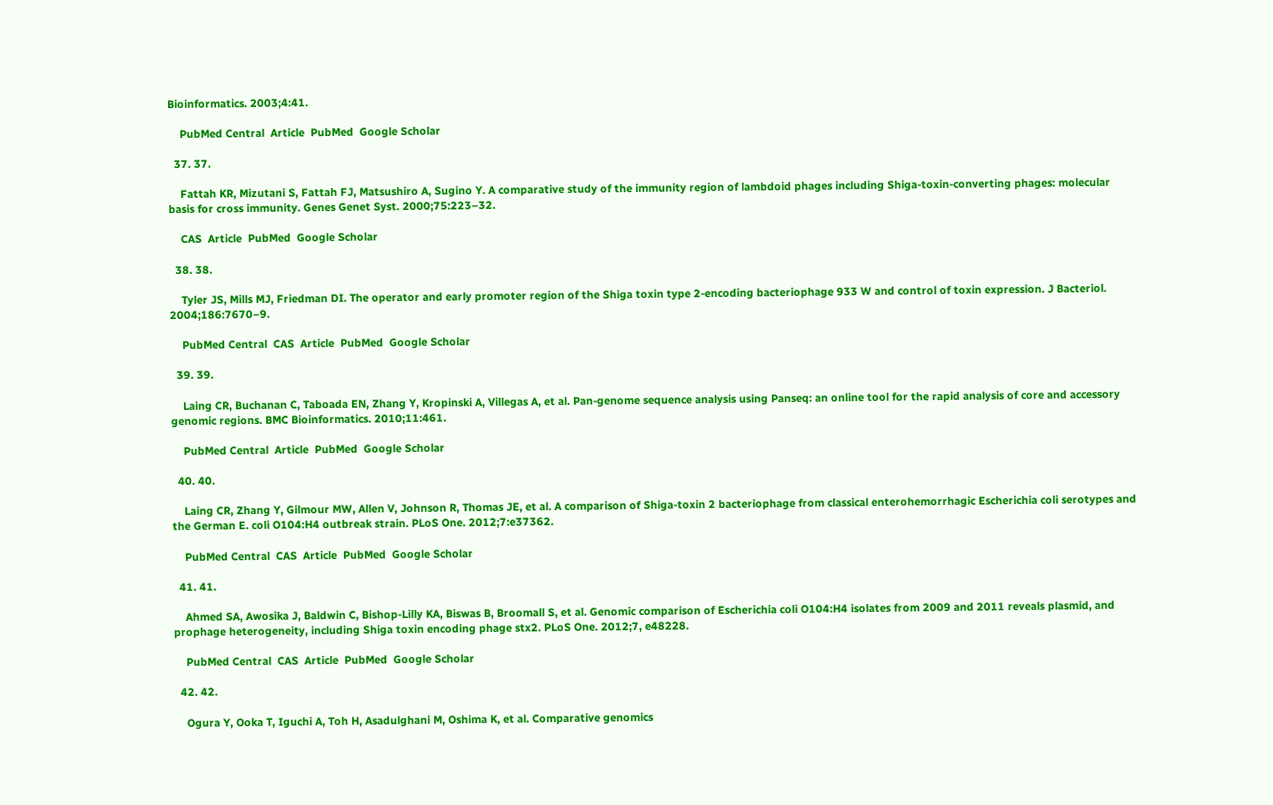Bioinformatics. 2003;4:41.

    PubMed Central  Article  PubMed  Google Scholar

  37. 37.

    Fattah KR, Mizutani S, Fattah FJ, Matsushiro A, Sugino Y. A comparative study of the immunity region of lambdoid phages including Shiga-toxin-converting phages: molecular basis for cross immunity. Genes Genet Syst. 2000;75:223–32.

    CAS  Article  PubMed  Google Scholar

  38. 38.

    Tyler JS, Mills MJ, Friedman DI. The operator and early promoter region of the Shiga toxin type 2-encoding bacteriophage 933 W and control of toxin expression. J Bacteriol. 2004;186:7670–9.

    PubMed Central  CAS  Article  PubMed  Google Scholar

  39. 39.

    Laing CR, Buchanan C, Taboada EN, Zhang Y, Kropinski A, Villegas A, et al. Pan-genome sequence analysis using Panseq: an online tool for the rapid analysis of core and accessory genomic regions. BMC Bioinformatics. 2010;11:461.

    PubMed Central  Article  PubMed  Google Scholar

  40. 40.

    Laing CR, Zhang Y, Gilmour MW, Allen V, Johnson R, Thomas JE, et al. A comparison of Shiga-toxin 2 bacteriophage from classical enterohemorrhagic Escherichia coli serotypes and the German E. coli O104:H4 outbreak strain. PLoS One. 2012;7:e37362.

    PubMed Central  CAS  Article  PubMed  Google Scholar

  41. 41.

    Ahmed SA, Awosika J, Baldwin C, Bishop-Lilly KA, Biswas B, Broomall S, et al. Genomic comparison of Escherichia coli O104:H4 isolates from 2009 and 2011 reveals plasmid, and prophage heterogeneity, including Shiga toxin encoding phage stx2. PLoS One. 2012;7, e48228.

    PubMed Central  CAS  Article  PubMed  Google Scholar

  42. 42.

    Ogura Y, Ooka T, Iguchi A, Toh H, Asadulghani M, Oshima K, et al. Comparative genomics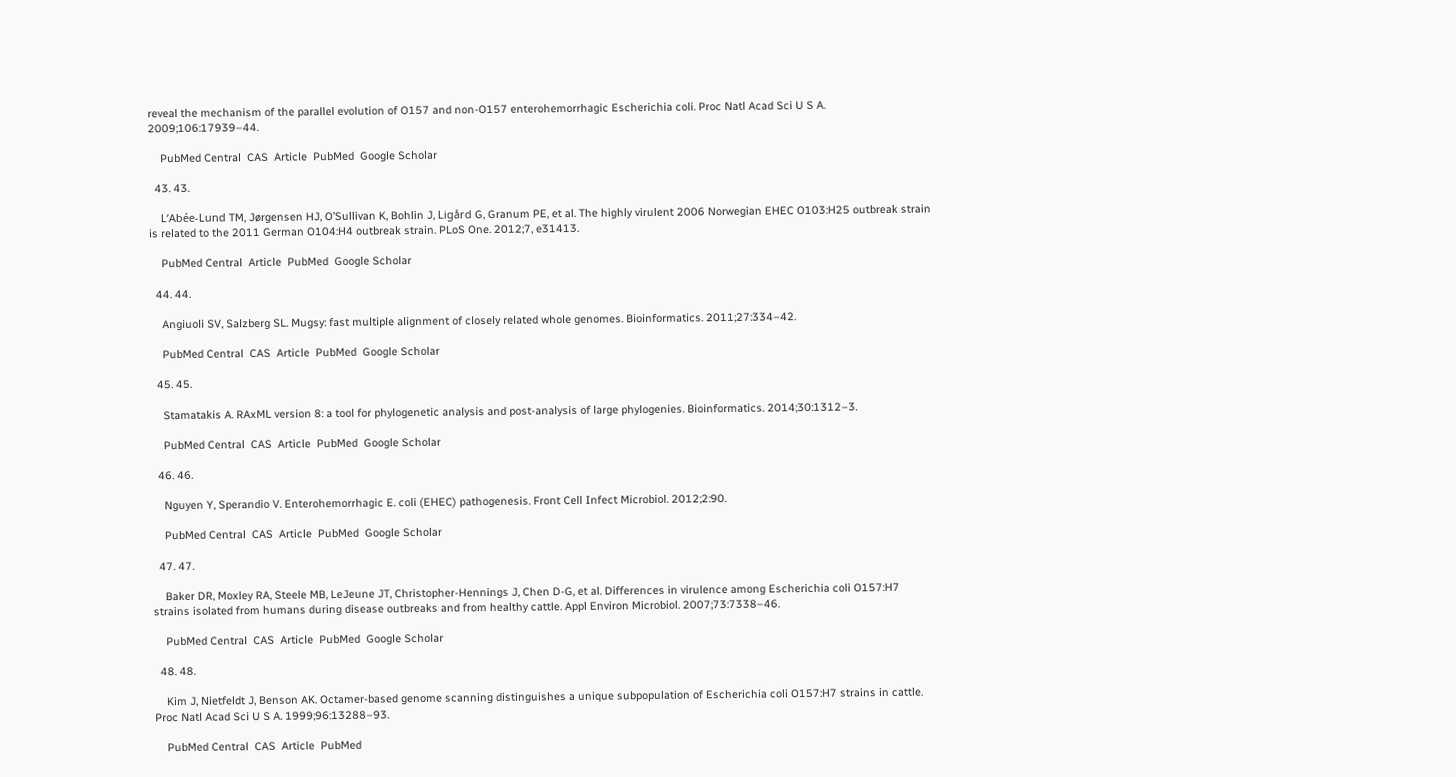reveal the mechanism of the parallel evolution of O157 and non-O157 enterohemorrhagic Escherichia coli. Proc Natl Acad Sci U S A. 2009;106:17939–44.

    PubMed Central  CAS  Article  PubMed  Google Scholar

  43. 43.

    L’Abée-Lund TM, Jørgensen HJ, O’Sullivan K, Bohlin J, Ligård G, Granum PE, et al. The highly virulent 2006 Norwegian EHEC O103:H25 outbreak strain is related to the 2011 German O104:H4 outbreak strain. PLoS One. 2012;7, e31413.

    PubMed Central  Article  PubMed  Google Scholar

  44. 44.

    Angiuoli SV, Salzberg SL. Mugsy: fast multiple alignment of closely related whole genomes. Bioinformatics. 2011;27:334–42.

    PubMed Central  CAS  Article  PubMed  Google Scholar

  45. 45.

    Stamatakis A. RAxML version 8: a tool for phylogenetic analysis and post-analysis of large phylogenies. Bioinformatics. 2014;30:1312–3.

    PubMed Central  CAS  Article  PubMed  Google Scholar

  46. 46.

    Nguyen Y, Sperandio V. Enterohemorrhagic E. coli (EHEC) pathogenesis. Front Cell Infect Microbiol. 2012;2:90.

    PubMed Central  CAS  Article  PubMed  Google Scholar

  47. 47.

    Baker DR, Moxley RA, Steele MB, LeJeune JT, Christopher-Hennings J, Chen D-G, et al. Differences in virulence among Escherichia coli O157:H7 strains isolated from humans during disease outbreaks and from healthy cattle. Appl Environ Microbiol. 2007;73:7338–46.

    PubMed Central  CAS  Article  PubMed  Google Scholar

  48. 48.

    Kim J, Nietfeldt J, Benson AK. Octamer-based genome scanning distinguishes a unique subpopulation of Escherichia coli O157:H7 strains in cattle. Proc Natl Acad Sci U S A. 1999;96:13288–93.

    PubMed Central  CAS  Article  PubMed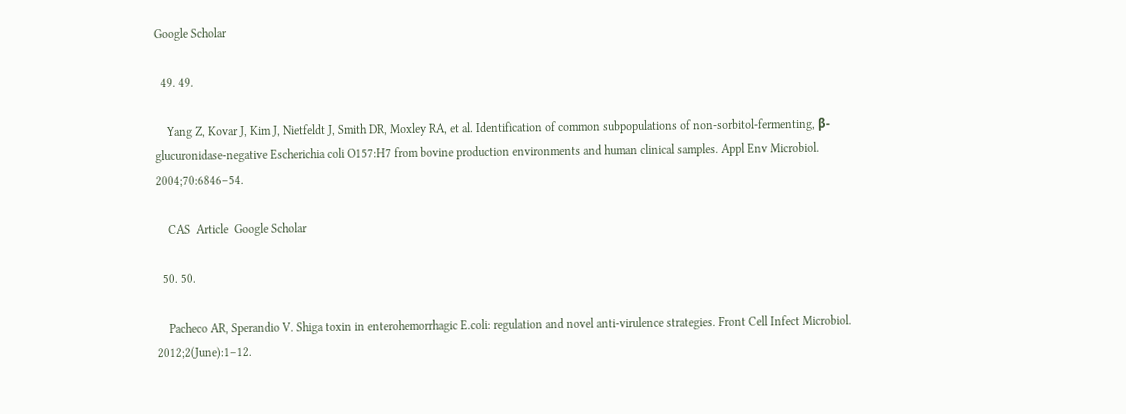Google Scholar

  49. 49.

    Yang Z, Kovar J, Kim J, Nietfeldt J, Smith DR, Moxley RA, et al. Identification of common subpopulations of non-sorbitol-fermenting, β-glucuronidase-negative Escherichia coli O157:H7 from bovine production environments and human clinical samples. Appl Env Microbiol. 2004;70:6846–54.

    CAS  Article  Google Scholar

  50. 50.

    Pacheco AR, Sperandio V. Shiga toxin in enterohemorrhagic E.coli: regulation and novel anti-virulence strategies. Front Cell Infect Microbiol. 2012;2(June):1–12.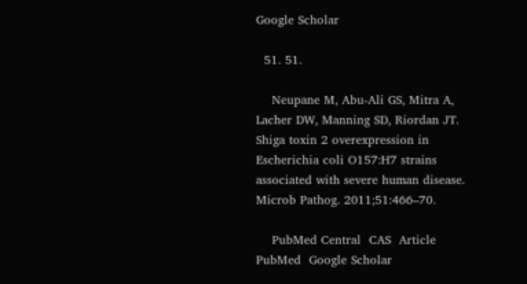Google Scholar

  51. 51.

    Neupane M, Abu-Ali GS, Mitra A, Lacher DW, Manning SD, Riordan JT. Shiga toxin 2 overexpression in Escherichia coli O157:H7 strains associated with severe human disease. Microb Pathog. 2011;51:466–70.

    PubMed Central  CAS  Article  PubMed  Google Scholar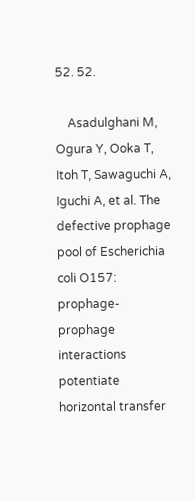52. 52.

    Asadulghani M, Ogura Y, Ooka T, Itoh T, Sawaguchi A, Iguchi A, et al. The defective prophage pool of Escherichia coli O157: prophage-prophage interactions potentiate horizontal transfer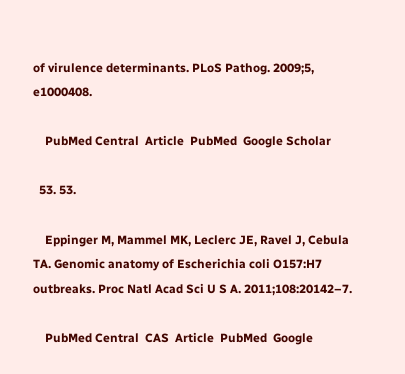of virulence determinants. PLoS Pathog. 2009;5, e1000408.

    PubMed Central  Article  PubMed  Google Scholar

  53. 53.

    Eppinger M, Mammel MK, Leclerc JE, Ravel J, Cebula TA. Genomic anatomy of Escherichia coli O157:H7 outbreaks. Proc Natl Acad Sci U S A. 2011;108:20142–7.

    PubMed Central  CAS  Article  PubMed  Google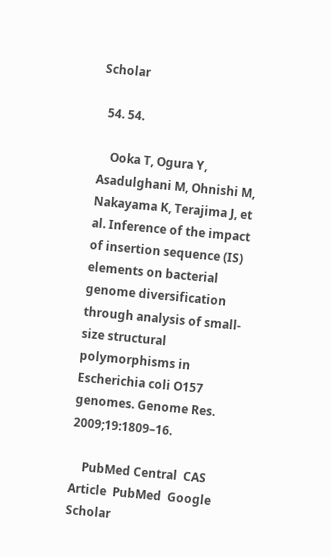Scholar

  54. 54.

    Ooka T, Ogura Y, Asadulghani M, Ohnishi M, Nakayama K, Terajima J, et al. Inference of the impact of insertion sequence (IS) elements on bacterial genome diversification through analysis of small-size structural polymorphisms in Escherichia coli O157 genomes. Genome Res. 2009;19:1809–16.

    PubMed Central  CAS  Article  PubMed  Google Scholar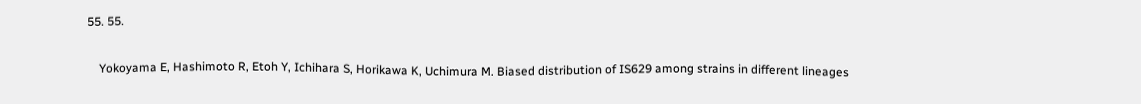55. 55.

    Yokoyama E, Hashimoto R, Etoh Y, Ichihara S, Horikawa K, Uchimura M. Biased distribution of IS629 among strains in different lineages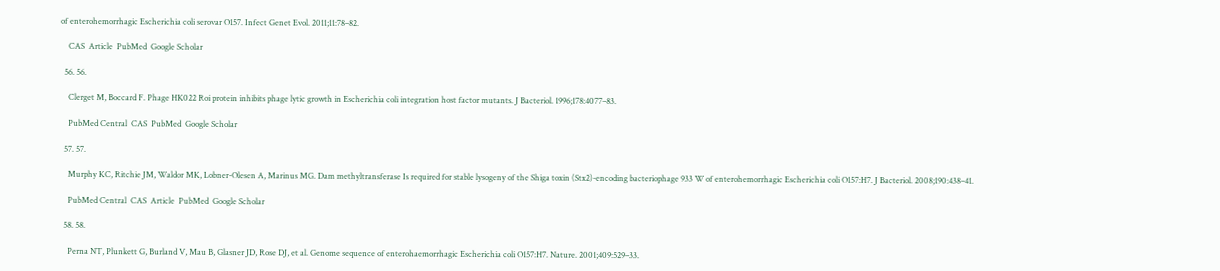of enterohemorrhagic Escherichia coli serovar O157. Infect Genet Evol. 2011;11:78–82.

    CAS  Article  PubMed  Google Scholar

  56. 56.

    Clerget M, Boccard F. Phage HK022 Roi protein inhibits phage lytic growth in Escherichia coli integration host factor mutants. J Bacteriol. 1996;178:4077–83.

    PubMed Central  CAS  PubMed  Google Scholar

  57. 57.

    Murphy KC, Ritchie JM, Waldor MK, Lobner-Olesen A, Marinus MG. Dam methyltransferase Is required for stable lysogeny of the Shiga toxin (Stx2)-encoding bacteriophage 933 W of enterohemorrhagic Escherichia coli O157:H7. J Bacteriol. 2008;190:438–41.

    PubMed Central  CAS  Article  PubMed  Google Scholar

  58. 58.

    Perna NT, Plunkett G, Burland V, Mau B, Glasner JD, Rose DJ, et al. Genome sequence of enterohaemorrhagic Escherichia coli O157:H7. Nature. 2001;409:529–33.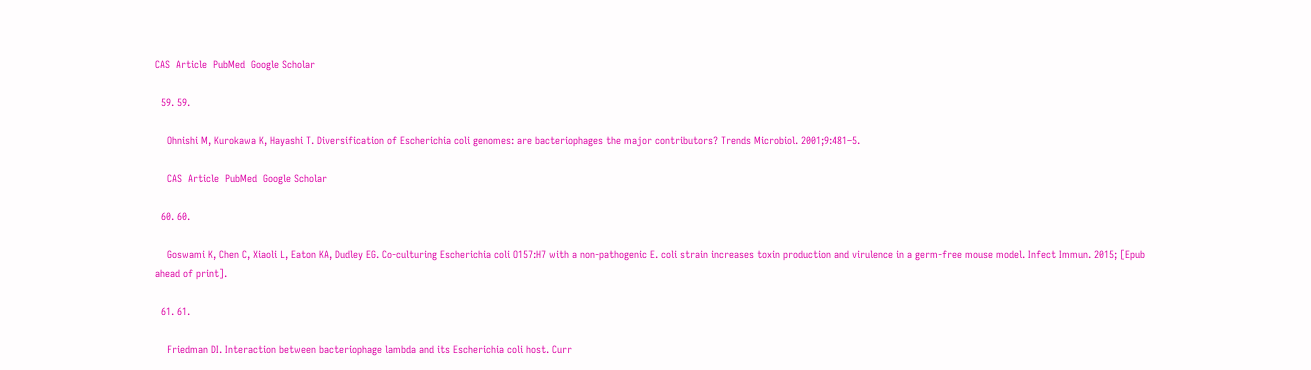CAS  Article  PubMed  Google Scholar

  59. 59.

    Ohnishi M, Kurokawa K, Hayashi T. Diversification of Escherichia coli genomes: are bacteriophages the major contributors? Trends Microbiol. 2001;9:481–5.

    CAS  Article  PubMed  Google Scholar

  60. 60.

    Goswami K, Chen C, Xiaoli L, Eaton KA, Dudley EG. Co-culturing Escherichia coli O157:H7 with a non-pathogenic E. coli strain increases toxin production and virulence in a germ-free mouse model. Infect Immun. 2015; [Epub ahead of print].

  61. 61.

    Friedman DI. Interaction between bacteriophage lambda and its Escherichia coli host. Curr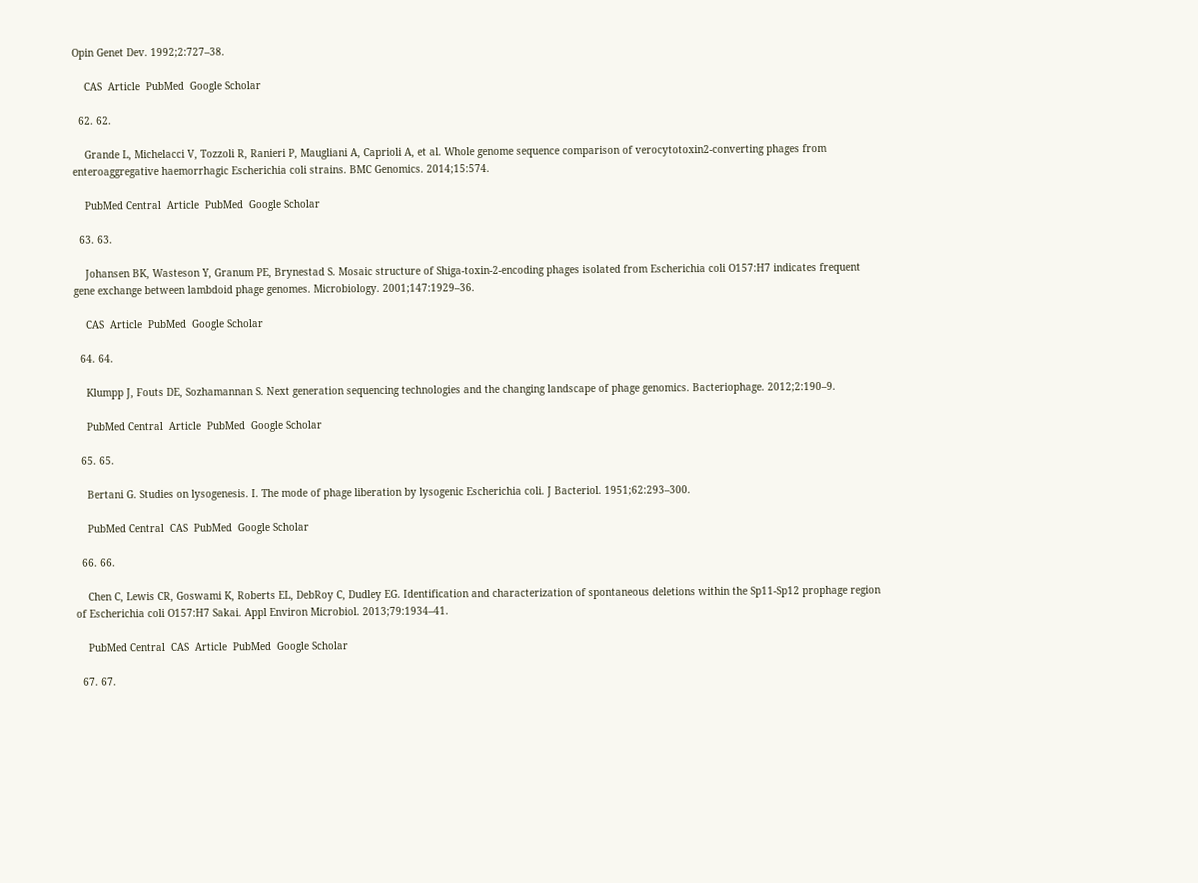Opin Genet Dev. 1992;2:727–38.

    CAS  Article  PubMed  Google Scholar

  62. 62.

    Grande L, Michelacci V, Tozzoli R, Ranieri P, Maugliani A, Caprioli A, et al. Whole genome sequence comparison of verocytotoxin2-converting phages from enteroaggregative haemorrhagic Escherichia coli strains. BMC Genomics. 2014;15:574.

    PubMed Central  Article  PubMed  Google Scholar

  63. 63.

    Johansen BK, Wasteson Y, Granum PE, Brynestad S. Mosaic structure of Shiga-toxin-2-encoding phages isolated from Escherichia coli O157:H7 indicates frequent gene exchange between lambdoid phage genomes. Microbiology. 2001;147:1929–36.

    CAS  Article  PubMed  Google Scholar

  64. 64.

    Klumpp J, Fouts DE, Sozhamannan S. Next generation sequencing technologies and the changing landscape of phage genomics. Bacteriophage. 2012;2:190–9.

    PubMed Central  Article  PubMed  Google Scholar

  65. 65.

    Bertani G. Studies on lysogenesis. I. The mode of phage liberation by lysogenic Escherichia coli. J Bacteriol. 1951;62:293–300.

    PubMed Central  CAS  PubMed  Google Scholar

  66. 66.

    Chen C, Lewis CR, Goswami K, Roberts EL, DebRoy C, Dudley EG. Identification and characterization of spontaneous deletions within the Sp11-Sp12 prophage region of Escherichia coli O157:H7 Sakai. Appl Environ Microbiol. 2013;79:1934–41.

    PubMed Central  CAS  Article  PubMed  Google Scholar

  67. 67.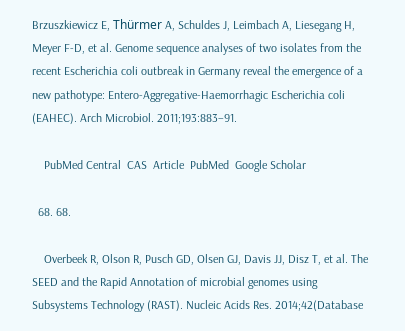Brzuszkiewicz E, Thürmer A, Schuldes J, Leimbach A, Liesegang H, Meyer F-D, et al. Genome sequence analyses of two isolates from the recent Escherichia coli outbreak in Germany reveal the emergence of a new pathotype: Entero-Aggregative-Haemorrhagic Escherichia coli (EAHEC). Arch Microbiol. 2011;193:883–91.

    PubMed Central  CAS  Article  PubMed  Google Scholar

  68. 68.

    Overbeek R, Olson R, Pusch GD, Olsen GJ, Davis JJ, Disz T, et al. The SEED and the Rapid Annotation of microbial genomes using Subsystems Technology (RAST). Nucleic Acids Res. 2014;42(Database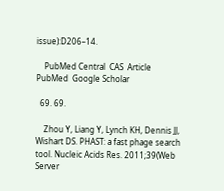issue):D206–14.

    PubMed Central  CAS  Article  PubMed  Google Scholar

  69. 69.

    Zhou Y, Liang Y, Lynch KH, Dennis JJ, Wishart DS. PHAST: a fast phage search tool. Nucleic Acids Res. 2011;39(Web Server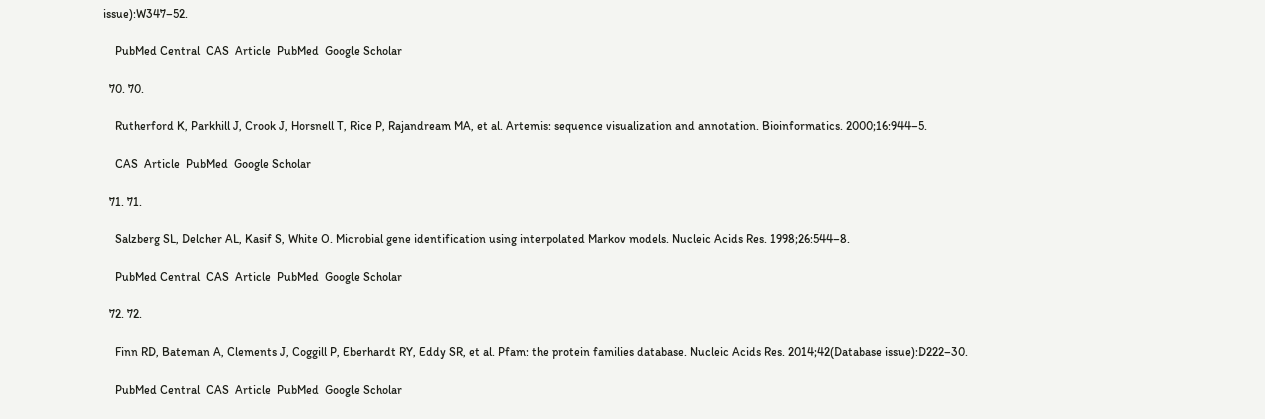issue):W347–52.

    PubMed Central  CAS  Article  PubMed  Google Scholar

  70. 70.

    Rutherford K, Parkhill J, Crook J, Horsnell T, Rice P, Rajandream MA, et al. Artemis: sequence visualization and annotation. Bioinformatics. 2000;16:944–5.

    CAS  Article  PubMed  Google Scholar

  71. 71.

    Salzberg SL, Delcher AL, Kasif S, White O. Microbial gene identification using interpolated Markov models. Nucleic Acids Res. 1998;26:544–8.

    PubMed Central  CAS  Article  PubMed  Google Scholar

  72. 72.

    Finn RD, Bateman A, Clements J, Coggill P, Eberhardt RY, Eddy SR, et al. Pfam: the protein families database. Nucleic Acids Res. 2014;42(Database issue):D222–30.

    PubMed Central  CAS  Article  PubMed  Google Scholar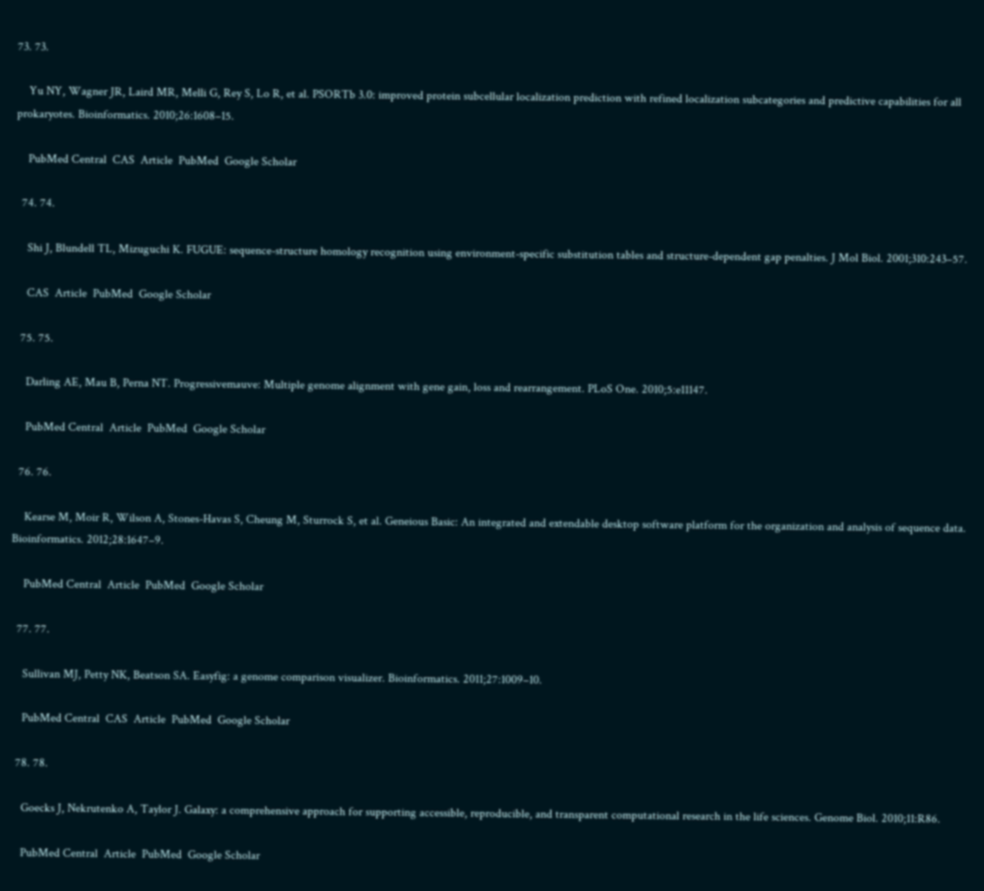73. 73.

    Yu NY, Wagner JR, Laird MR, Melli G, Rey S, Lo R, et al. PSORTb 3.0: improved protein subcellular localization prediction with refined localization subcategories and predictive capabilities for all prokaryotes. Bioinformatics. 2010;26:1608–15.

    PubMed Central  CAS  Article  PubMed  Google Scholar

  74. 74.

    Shi J, Blundell TL, Mizuguchi K. FUGUE: sequence-structure homology recognition using environment-specific substitution tables and structure-dependent gap penalties. J Mol Biol. 2001;310:243–57.

    CAS  Article  PubMed  Google Scholar

  75. 75.

    Darling AE, Mau B, Perna NT. Progressivemauve: Multiple genome alignment with gene gain, loss and rearrangement. PLoS One. 2010;5:e11147.

    PubMed Central  Article  PubMed  Google Scholar

  76. 76.

    Kearse M, Moir R, Wilson A, Stones-Havas S, Cheung M, Sturrock S, et al. Geneious Basic: An integrated and extendable desktop software platform for the organization and analysis of sequence data. Bioinformatics. 2012;28:1647–9.

    PubMed Central  Article  PubMed  Google Scholar

  77. 77.

    Sullivan MJ, Petty NK, Beatson SA. Easyfig: a genome comparison visualizer. Bioinformatics. 2011;27:1009–10.

    PubMed Central  CAS  Article  PubMed  Google Scholar

  78. 78.

    Goecks J, Nekrutenko A, Taylor J. Galaxy: a comprehensive approach for supporting accessible, reproducible, and transparent computational research in the life sciences. Genome Biol. 2010;11:R86.

    PubMed Central  Article  PubMed  Google Scholar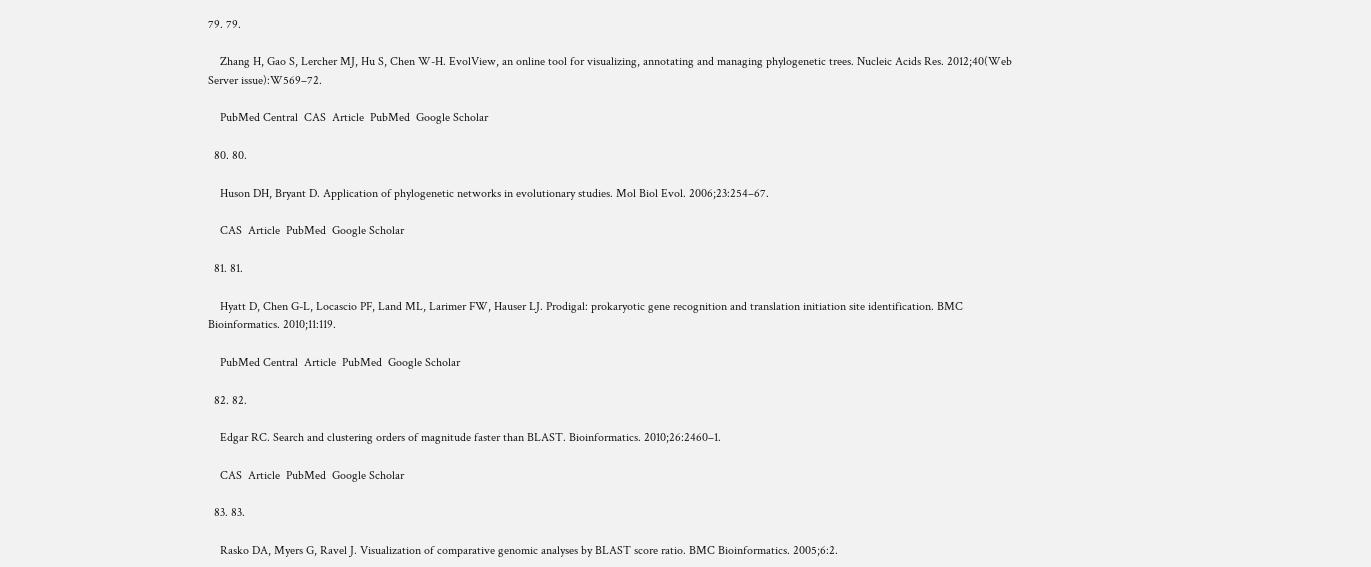79. 79.

    Zhang H, Gao S, Lercher MJ, Hu S, Chen W-H. EvolView, an online tool for visualizing, annotating and managing phylogenetic trees. Nucleic Acids Res. 2012;40(Web Server issue):W569–72.

    PubMed Central  CAS  Article  PubMed  Google Scholar

  80. 80.

    Huson DH, Bryant D. Application of phylogenetic networks in evolutionary studies. Mol Biol Evol. 2006;23:254–67.

    CAS  Article  PubMed  Google Scholar

  81. 81.

    Hyatt D, Chen G-L, Locascio PF, Land ML, Larimer FW, Hauser LJ. Prodigal: prokaryotic gene recognition and translation initiation site identification. BMC Bioinformatics. 2010;11:119.

    PubMed Central  Article  PubMed  Google Scholar

  82. 82.

    Edgar RC. Search and clustering orders of magnitude faster than BLAST. Bioinformatics. 2010;26:2460–1.

    CAS  Article  PubMed  Google Scholar

  83. 83.

    Rasko DA, Myers G, Ravel J. Visualization of comparative genomic analyses by BLAST score ratio. BMC Bioinformatics. 2005;6:2.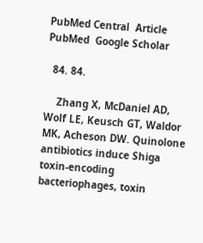PubMed Central  Article  PubMed  Google Scholar

  84. 84.

    Zhang X, McDaniel AD, Wolf LE, Keusch GT, Waldor MK, Acheson DW. Quinolone antibiotics induce Shiga toxin-encoding bacteriophages, toxin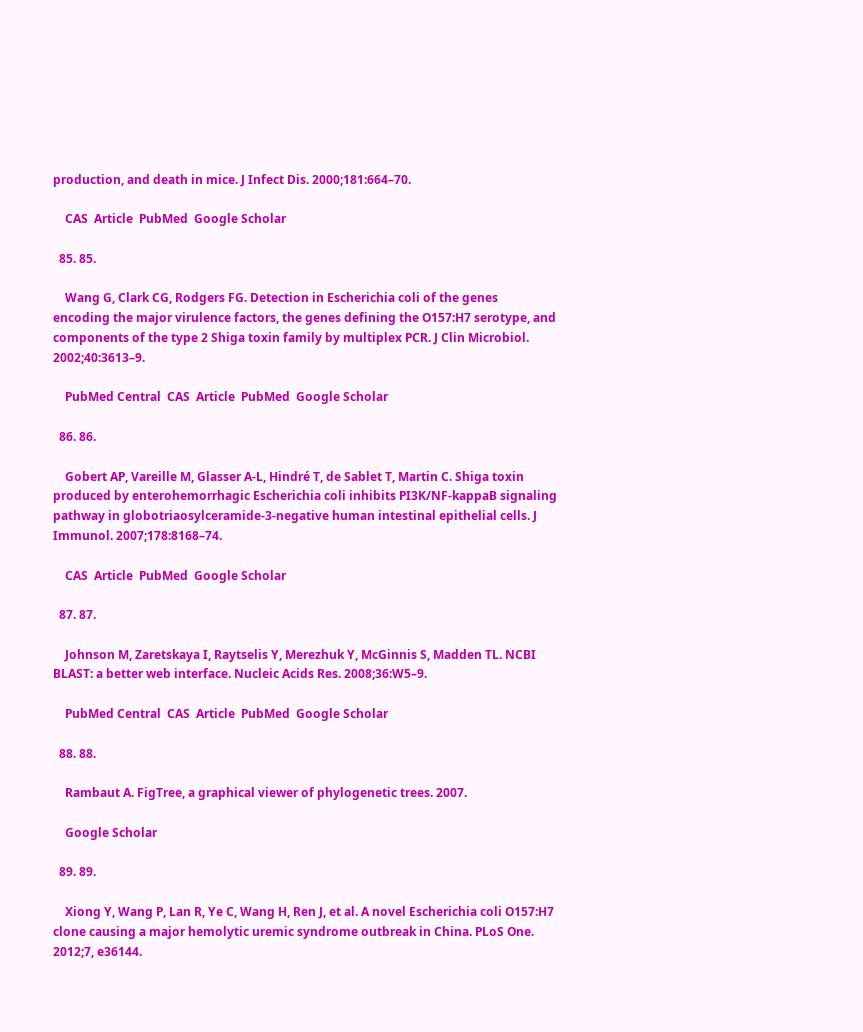production, and death in mice. J Infect Dis. 2000;181:664–70.

    CAS  Article  PubMed  Google Scholar

  85. 85.

    Wang G, Clark CG, Rodgers FG. Detection in Escherichia coli of the genes encoding the major virulence factors, the genes defining the O157:H7 serotype, and components of the type 2 Shiga toxin family by multiplex PCR. J Clin Microbiol. 2002;40:3613–9.

    PubMed Central  CAS  Article  PubMed  Google Scholar

  86. 86.

    Gobert AP, Vareille M, Glasser A-L, Hindré T, de Sablet T, Martin C. Shiga toxin produced by enterohemorrhagic Escherichia coli inhibits PI3K/NF-kappaB signaling pathway in globotriaosylceramide-3-negative human intestinal epithelial cells. J Immunol. 2007;178:8168–74.

    CAS  Article  PubMed  Google Scholar

  87. 87.

    Johnson M, Zaretskaya I, Raytselis Y, Merezhuk Y, McGinnis S, Madden TL. NCBI BLAST: a better web interface. Nucleic Acids Res. 2008;36:W5–9.

    PubMed Central  CAS  Article  PubMed  Google Scholar

  88. 88.

    Rambaut A. FigTree, a graphical viewer of phylogenetic trees. 2007.

    Google Scholar

  89. 89.

    Xiong Y, Wang P, Lan R, Ye C, Wang H, Ren J, et al. A novel Escherichia coli O157:H7 clone causing a major hemolytic uremic syndrome outbreak in China. PLoS One. 2012;7, e36144.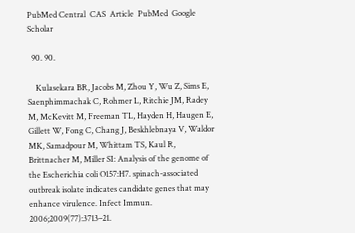PubMed Central  CAS  Article  PubMed  Google Scholar

  90. 90.

    Kulasekara BR, Jacobs M, Zhou Y, Wu Z, Sims E, Saenphimmachak C, Rohmer L, Ritchie JM, Radey M, McKevitt M, Freeman TL, Hayden H, Haugen E, Gillett W, Fong C, Chang J, Beskhlebnaya V, Waldor MK, Samadpour M, Whittam TS, Kaul R, Brittnacher M, Miller SI: Analysis of the genome of the Escherichia coli O157:H7. spinach-associated outbreak isolate indicates candidate genes that may enhance virulence. Infect Immun. 2006;2009(77):3713–21.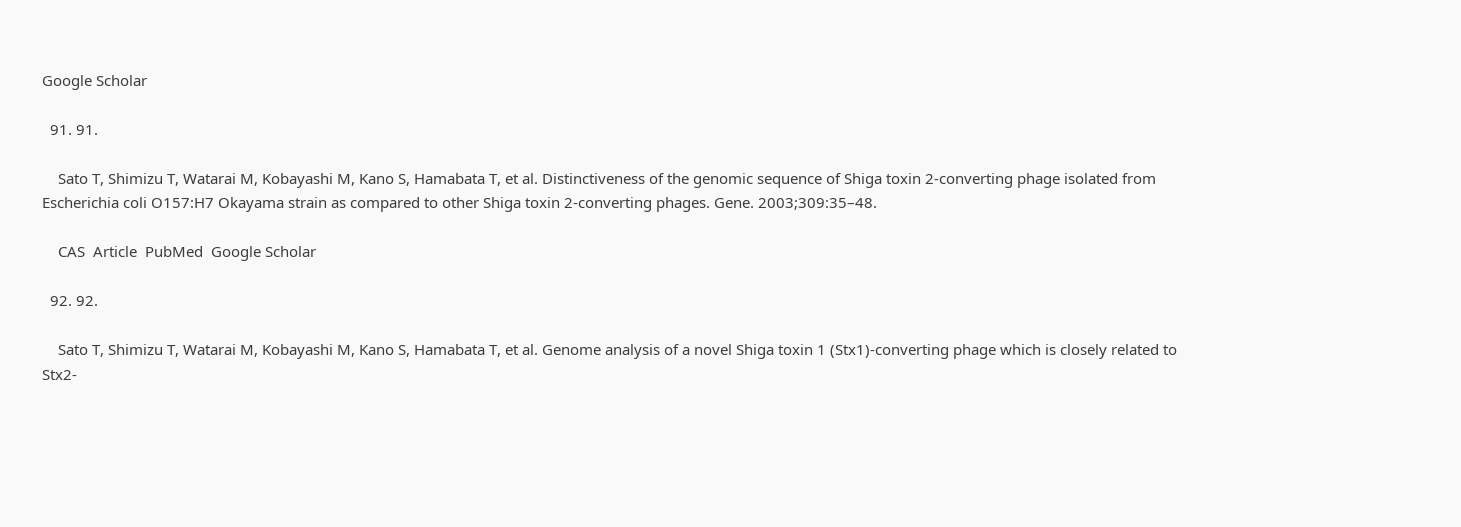Google Scholar

  91. 91.

    Sato T, Shimizu T, Watarai M, Kobayashi M, Kano S, Hamabata T, et al. Distinctiveness of the genomic sequence of Shiga toxin 2-converting phage isolated from Escherichia coli O157:H7 Okayama strain as compared to other Shiga toxin 2-converting phages. Gene. 2003;309:35–48.

    CAS  Article  PubMed  Google Scholar

  92. 92.

    Sato T, Shimizu T, Watarai M, Kobayashi M, Kano S, Hamabata T, et al. Genome analysis of a novel Shiga toxin 1 (Stx1)-converting phage which is closely related to Stx2-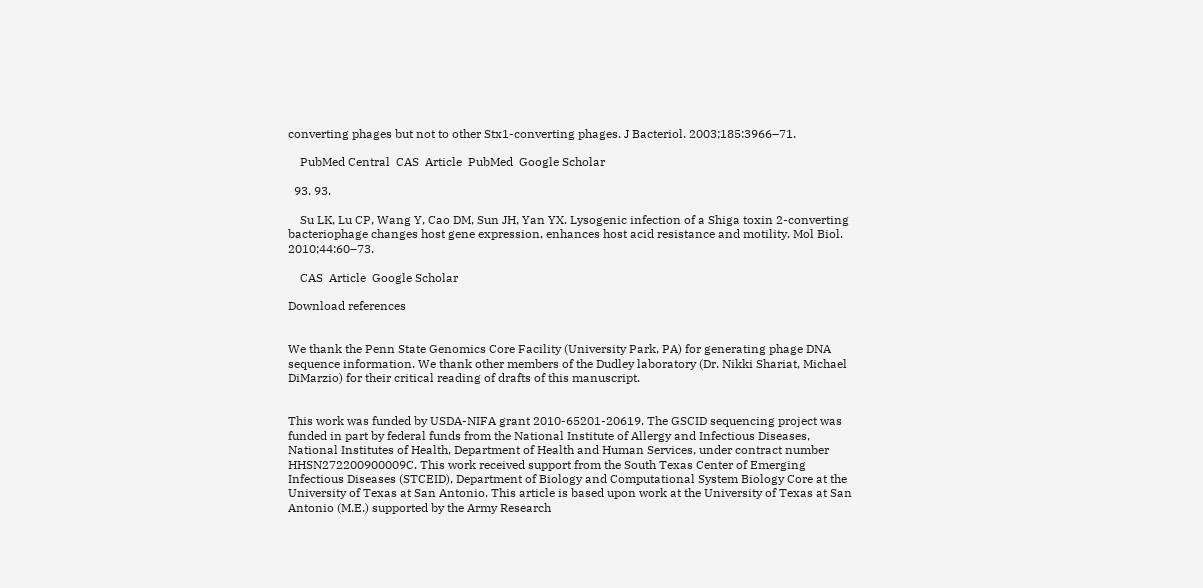converting phages but not to other Stx1-converting phages. J Bacteriol. 2003;185:3966–71.

    PubMed Central  CAS  Article  PubMed  Google Scholar

  93. 93.

    Su LK, Lu CP, Wang Y, Cao DM, Sun JH, Yan YX. Lysogenic infection of a Shiga toxin 2-converting bacteriophage changes host gene expression, enhances host acid resistance and motility. Mol Biol. 2010;44:60–73.

    CAS  Article  Google Scholar

Download references


We thank the Penn State Genomics Core Facility (University Park, PA) for generating phage DNA sequence information. We thank other members of the Dudley laboratory (Dr. Nikki Shariat, Michael DiMarzio) for their critical reading of drafts of this manuscript.


This work was funded by USDA-NIFA grant 2010-65201-20619. The GSCID sequencing project was funded in part by federal funds from the National Institute of Allergy and Infectious Diseases, National Institutes of Health, Department of Health and Human Services, under contract number HHSN272200900009C. This work received support from the South Texas Center of Emerging Infectious Diseases (STCEID), Department of Biology and Computational System Biology Core at the University of Texas at San Antonio. This article is based upon work at the University of Texas at San Antonio (M.E.) supported by the Army Research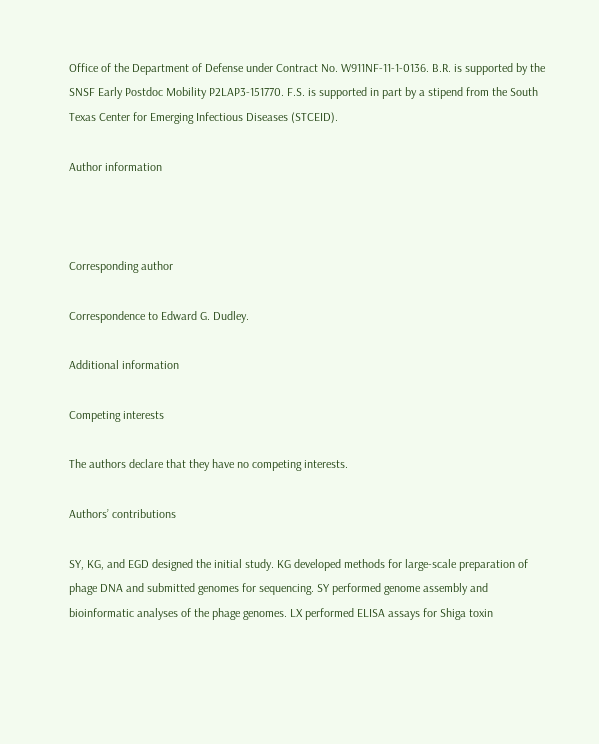Office of the Department of Defense under Contract No. W911NF-11-1-0136. B.R. is supported by the SNSF Early Postdoc Mobility P2LAP3-151770. F.S. is supported in part by a stipend from the South Texas Center for Emerging Infectious Diseases (STCEID).

Author information



Corresponding author

Correspondence to Edward G. Dudley.

Additional information

Competing interests

The authors declare that they have no competing interests.

Authors’ contributions

SY, KG, and EGD designed the initial study. KG developed methods for large-scale preparation of phage DNA and submitted genomes for sequencing. SY performed genome assembly and bioinformatic analyses of the phage genomes. LX performed ELISA assays for Shiga toxin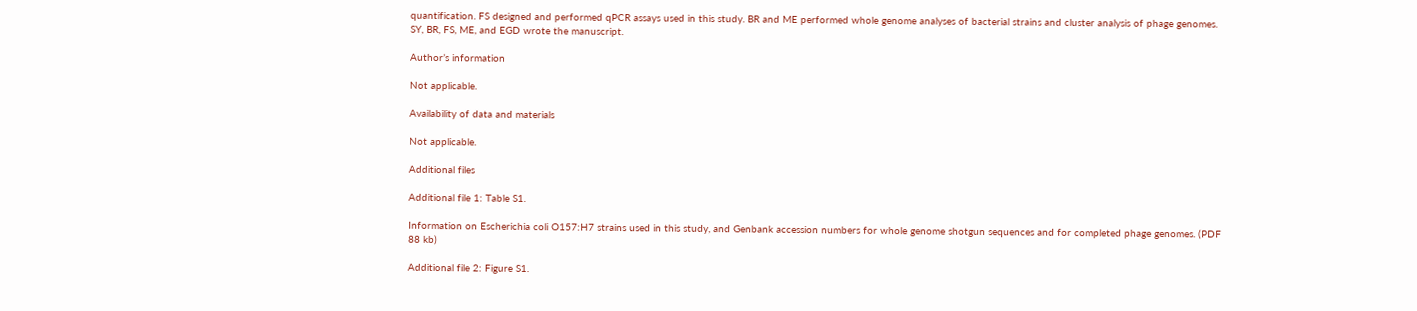quantification. FS designed and performed qPCR assays used in this study. BR and ME performed whole genome analyses of bacterial strains and cluster analysis of phage genomes. SY, BR, FS, ME, and EGD wrote the manuscript.

Author’s information

Not applicable.

Availability of data and materials

Not applicable.

Additional files

Additional file 1: Table S1.

Information on Escherichia coli O157:H7 strains used in this study, and Genbank accession numbers for whole genome shotgun sequences and for completed phage genomes. (PDF 88 kb)

Additional file 2: Figure S1.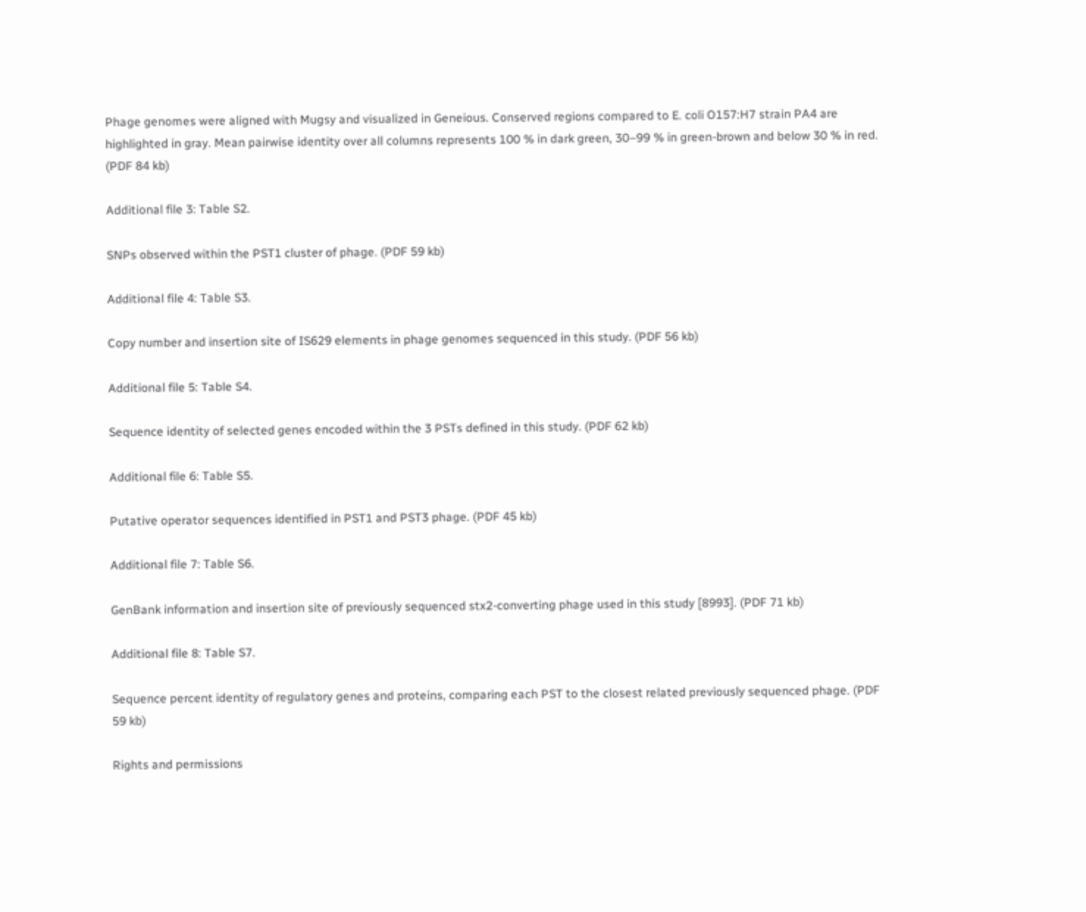Phage genomes were aligned with Mugsy and visualized in Geneious. Conserved regions compared to E. coli O157:H7 strain PA4 are highlighted in gray. Mean pairwise identity over all columns represents 100 % in dark green, 30–99 % in green-brown and below 30 % in red. (PDF 84 kb)

Additional file 3: Table S2.

SNPs observed within the PST1 cluster of phage. (PDF 59 kb)

Additional file 4: Table S3.

Copy number and insertion site of IS629 elements in phage genomes sequenced in this study. (PDF 56 kb)

Additional file 5: Table S4.

Sequence identity of selected genes encoded within the 3 PSTs defined in this study. (PDF 62 kb)

Additional file 6: Table S5.

Putative operator sequences identified in PST1 and PST3 phage. (PDF 45 kb)

Additional file 7: Table S6.

GenBank information and insertion site of previously sequenced stx2-converting phage used in this study [8993]. (PDF 71 kb)

Additional file 8: Table S7.

Sequence percent identity of regulatory genes and proteins, comparing each PST to the closest related previously sequenced phage. (PDF 59 kb)

Rights and permissions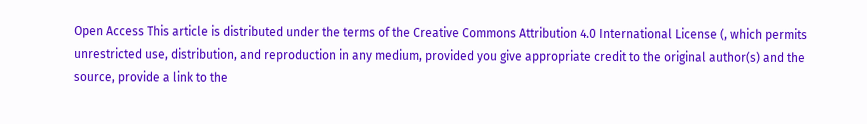Open Access This article is distributed under the terms of the Creative Commons Attribution 4.0 International License (, which permits unrestricted use, distribution, and reproduction in any medium, provided you give appropriate credit to the original author(s) and the source, provide a link to the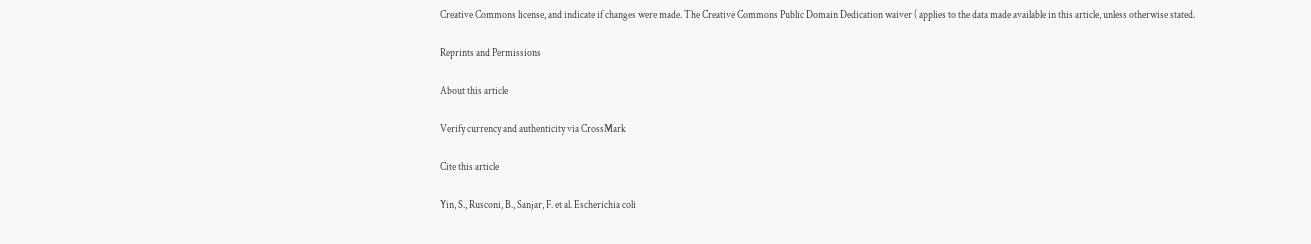Creative Commons license, and indicate if changes were made. The Creative Commons Public Domain Dedication waiver ( applies to the data made available in this article, unless otherwise stated.

Reprints and Permissions

About this article

Verify currency and authenticity via CrossMark

Cite this article

Yin, S., Rusconi, B., Sanjar, F. et al. Escherichia coli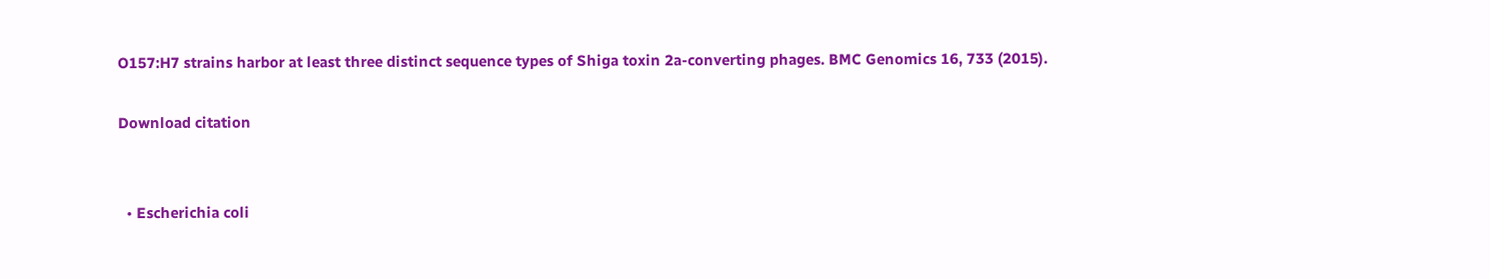O157:H7 strains harbor at least three distinct sequence types of Shiga toxin 2a-converting phages. BMC Genomics 16, 733 (2015).

Download citation


  • Escherichia coli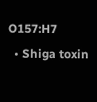O157:H7
  • Shiga toxin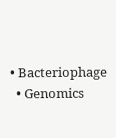• Bacteriophage
  • Genomics